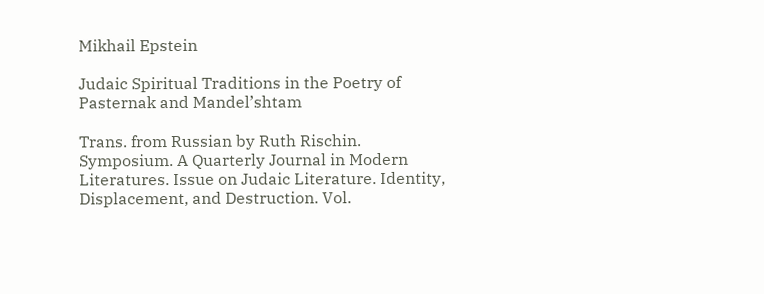Mikhail Epstein

Judaic Spiritual Traditions in the Poetry of Pasternak and Mandel’shtam

Trans. from Russian by Ruth Rischin. Symposium. A Quarterly Journal in Modern Literatures. Issue on Judaic Literature. Identity, Displacement, and Destruction. Vol.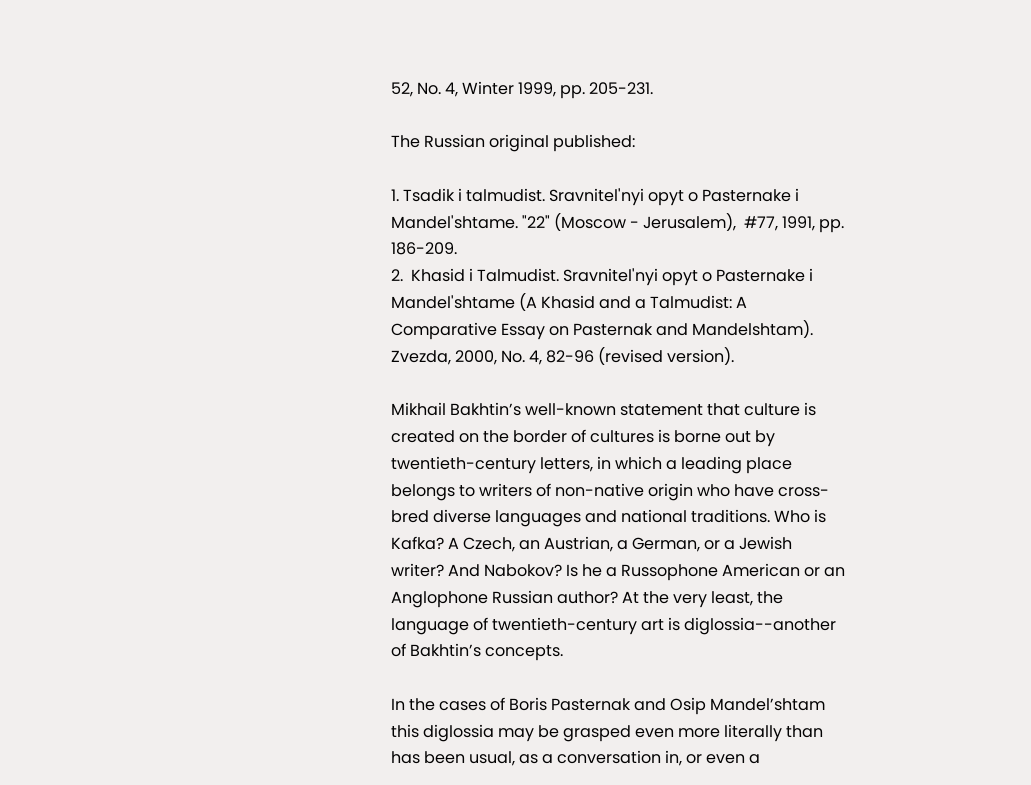52, No. 4, Winter 1999, pp. 205-231.

The Russian original published:

1. Tsadik i talmudist. Sravnitel'nyi opyt o Pasternake i Mandel'shtame. "22" (Moscow - Jerusalem),  #77, 1991, pp. 186-209.
2.  Khasid i Talmudist. Sravnitel'nyi opyt o Pasternake i Mandel'shtame (A Khasid and a Talmudist: A Comparative Essay on Pasternak and Mandelshtam). Zvezda, 2000, No. 4, 82-96 (revised version).

Mikhail Bakhtin’s well-known statement that culture is created on the border of cultures is borne out by twentieth-century letters, in which a leading place belongs to writers of non-native origin who have cross-bred diverse languages and national traditions. Who is Kafka? A Czech, an Austrian, a German, or a Jewish writer? And Nabokov? Is he a Russophone American or an Anglophone Russian author? At the very least, the language of twentieth-century art is diglossia--another of Bakhtin’s concepts.

In the cases of Boris Pasternak and Osip Mandel’shtam this diglossia may be grasped even more literally than has been usual, as a conversation in, or even a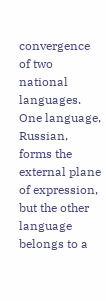convergence of two national languages. One language, Russian, forms the external plane of expression, but the other language belongs to a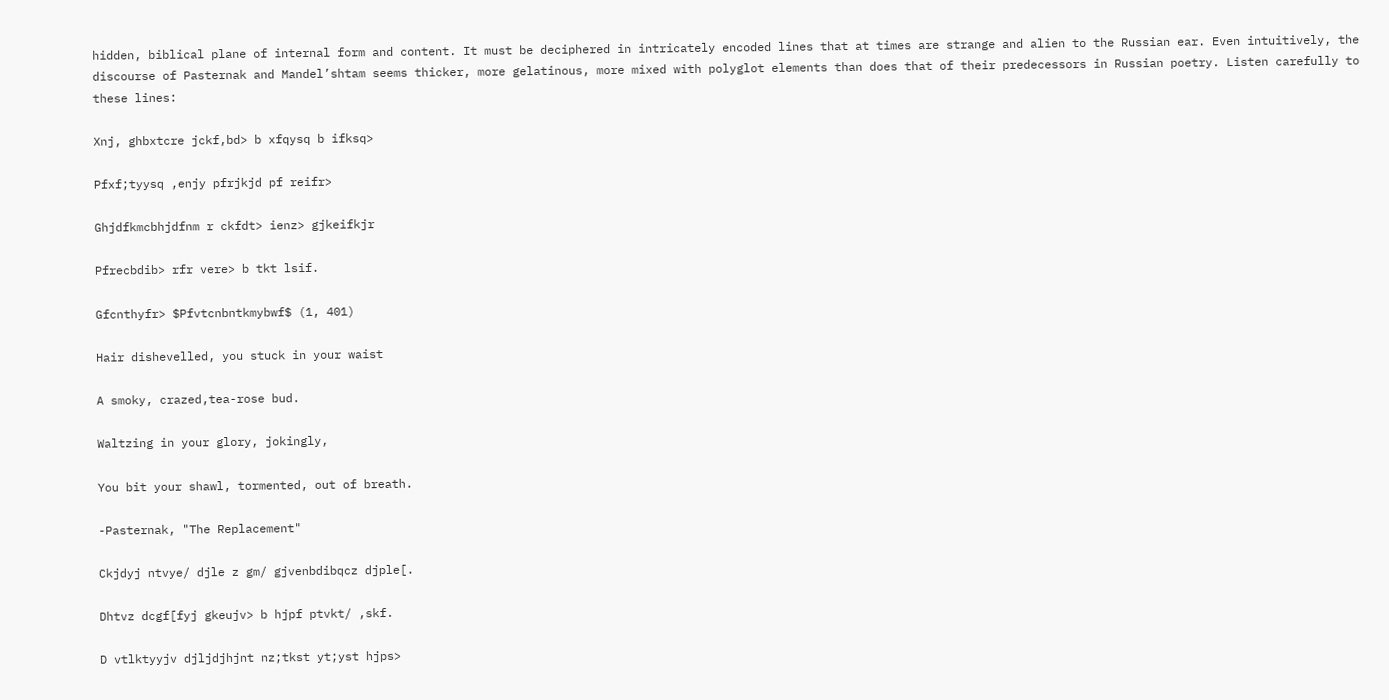hidden, biblical plane of internal form and content. It must be deciphered in intricately encoded lines that at times are strange and alien to the Russian ear. Even intuitively, the discourse of Pasternak and Mandel’shtam seems thicker, more gelatinous, more mixed with polyglot elements than does that of their predecessors in Russian poetry. Listen carefully to these lines:

Xnj, ghbxtcre jckf,bd> b xfqysq b ifksq>

Pfxf;tyysq ,enjy pfrjkjd pf reifr>

Ghjdfkmcbhjdfnm r ckfdt> ienz> gjkeifkjr

Pfrecbdib> rfr vere> b tkt lsif.

Gfcnthyfr> $Pfvtcnbntkmybwf$ (1, 401)

Hair dishevelled, you stuck in your waist

A smoky, crazed,tea-rose bud.

Waltzing in your glory, jokingly,

You bit your shawl, tormented, out of breath.

-Pasternak, "The Replacement"

Ckjdyj ntvye/ djle z gm/ gjvenbdibqcz djple[.

Dhtvz dcgf[fyj gkeujv> b hjpf ptvkt/ ,skf.

D vtlktyyjv djljdjhjnt nz;tkst yt;yst hjps>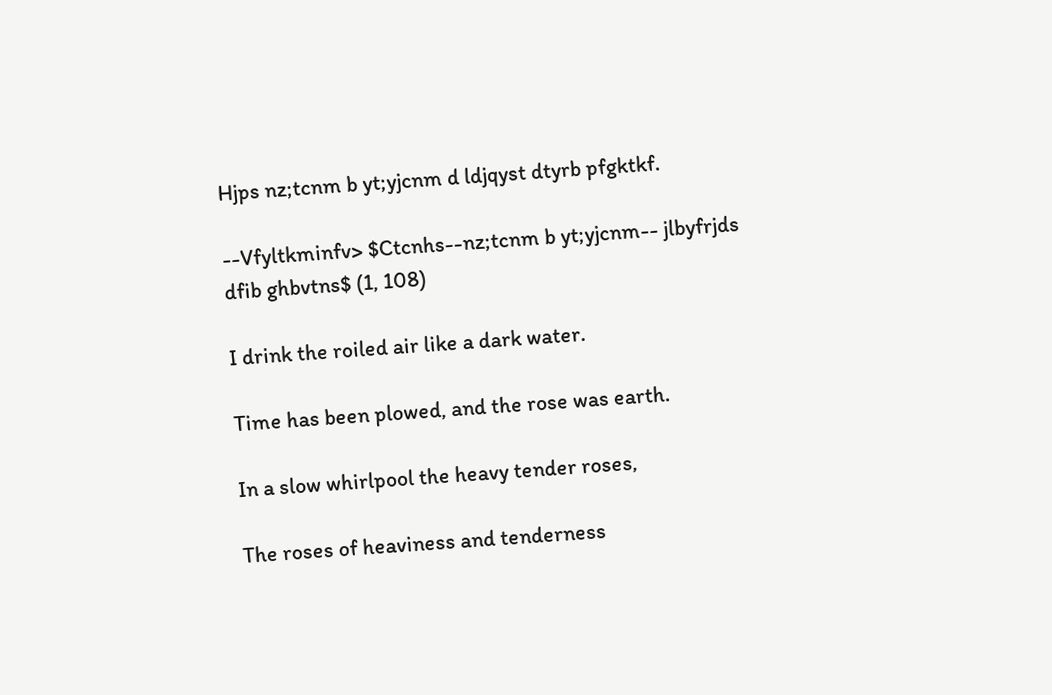Hjps nz;tcnm b yt;yjcnm d ldjqyst dtyrb pfgktkf.

--Vfyltkminfv> $Ctcnhs--nz;tcnm b yt;yjcnm-- jlbyfrjds dfib ghbvtns$ (1, 108)

I drink the roiled air like a dark water.

Time has been plowed, and the rose was earth.

In a slow whirlpool the heavy tender roses,

The roses of heaviness and tenderness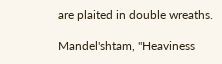are plaited in double wreaths.

Mandel'shtam, "Heaviness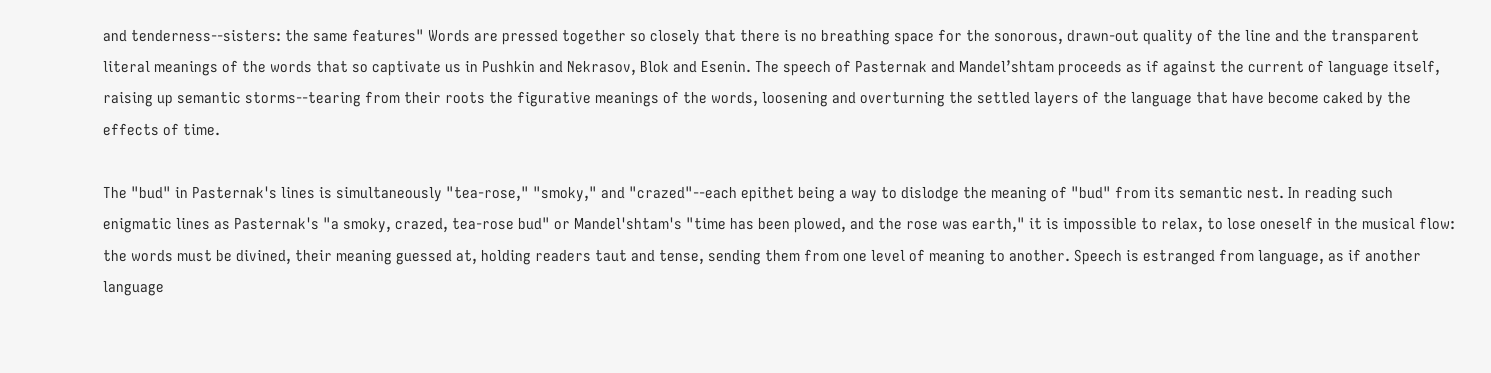and tenderness--sisters: the same features" Words are pressed together so closely that there is no breathing space for the sonorous, drawn-out quality of the line and the transparent literal meanings of the words that so captivate us in Pushkin and Nekrasov, Blok and Esenin. The speech of Pasternak and Mandel’shtam proceeds as if against the current of language itself, raising up semantic storms--tearing from their roots the figurative meanings of the words, loosening and overturning the settled layers of the language that have become caked by the effects of time.

The "bud" in Pasternak's lines is simultaneously "tea-rose," "smoky," and "crazed"--each epithet being a way to dislodge the meaning of "bud" from its semantic nest. In reading such enigmatic lines as Pasternak's "a smoky, crazed, tea-rose bud" or Mandel'shtam's "time has been plowed, and the rose was earth," it is impossible to relax, to lose oneself in the musical flow: the words must be divined, their meaning guessed at, holding readers taut and tense, sending them from one level of meaning to another. Speech is estranged from language, as if another language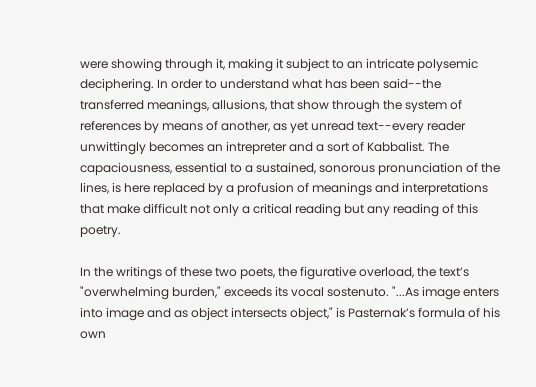were showing through it, making it subject to an intricate polysemic deciphering. In order to understand what has been said--the transferred meanings, allusions, that show through the system of references by means of another, as yet unread text--every reader unwittingly becomes an intrepreter and a sort of Kabbalist. The capaciousness, essential to a sustained, sonorous pronunciation of the lines, is here replaced by a profusion of meanings and interpretations that make difficult not only a critical reading but any reading of this poetry.

In the writings of these two poets, the figurative overload, the text’s "overwhelming burden," exceeds its vocal sostenuto. "...As image enters into image and as object intersects object," is Pasternak’s formula of his own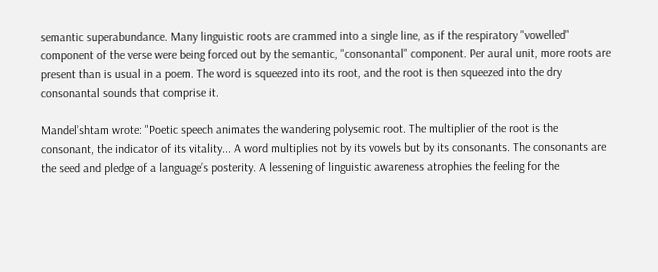semantic superabundance. Many linguistic roots are crammed into a single line, as if the respiratory "vowelled" component of the verse were being forced out by the semantic, "consonantal" component. Per aural unit, more roots are present than is usual in a poem. The word is squeezed into its root, and the root is then squeezed into the dry consonantal sounds that comprise it.

Mandel’shtam wrote: "Poetic speech animates the wandering polysemic root. The multiplier of the root is the consonant, the indicator of its vitality... A word multiplies not by its vowels but by its consonants. The consonants are the seed and pledge of a language’s posterity. A lessening of linguistic awareness atrophies the feeling for the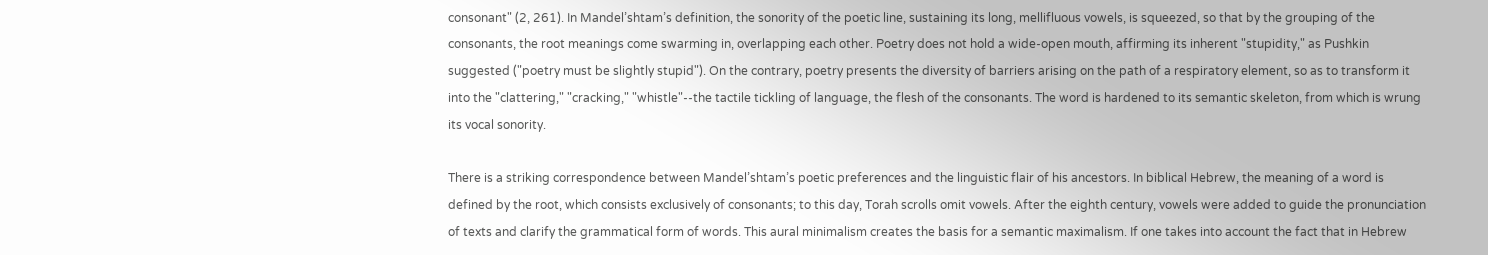consonant" (2, 261). In Mandel’shtam’s definition, the sonority of the poetic line, sustaining its long, mellifluous vowels, is squeezed, so that by the grouping of the consonants, the root meanings come swarming in, overlapping each other. Poetry does not hold a wide-open mouth, affirming its inherent "stupidity," as Pushkin suggested ("poetry must be slightly stupid"). On the contrary, poetry presents the diversity of barriers arising on the path of a respiratory element, so as to transform it into the "clattering," "cracking," "whistle"--the tactile tickling of language, the flesh of the consonants. The word is hardened to its semantic skeleton, from which is wrung its vocal sonority.

There is a striking correspondence between Mandel’shtam’s poetic preferences and the linguistic flair of his ancestors. In biblical Hebrew, the meaning of a word is defined by the root, which consists exclusively of consonants; to this day, Torah scrolls omit vowels. After the eighth century, vowels were added to guide the pronunciation of texts and clarify the grammatical form of words. This aural minimalism creates the basis for a semantic maximalism. If one takes into account the fact that in Hebrew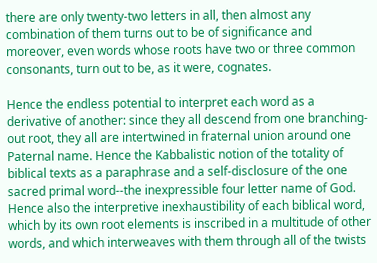there are only twenty-two letters in all, then almost any combination of them turns out to be of significance and moreover, even words whose roots have two or three common consonants, turn out to be, as it were, cognates.

Hence the endless potential to interpret each word as a derivative of another: since they all descend from one branching-out root, they all are intertwined in fraternal union around one Paternal name. Hence the Kabbalistic notion of the totality of biblical texts as a paraphrase and a self-disclosure of the one sacred primal word--the inexpressible four letter name of God. Hence also the interpretive inexhaustibility of each biblical word, which by its own root elements is inscribed in a multitude of other words, and which interweaves with them through all of the twists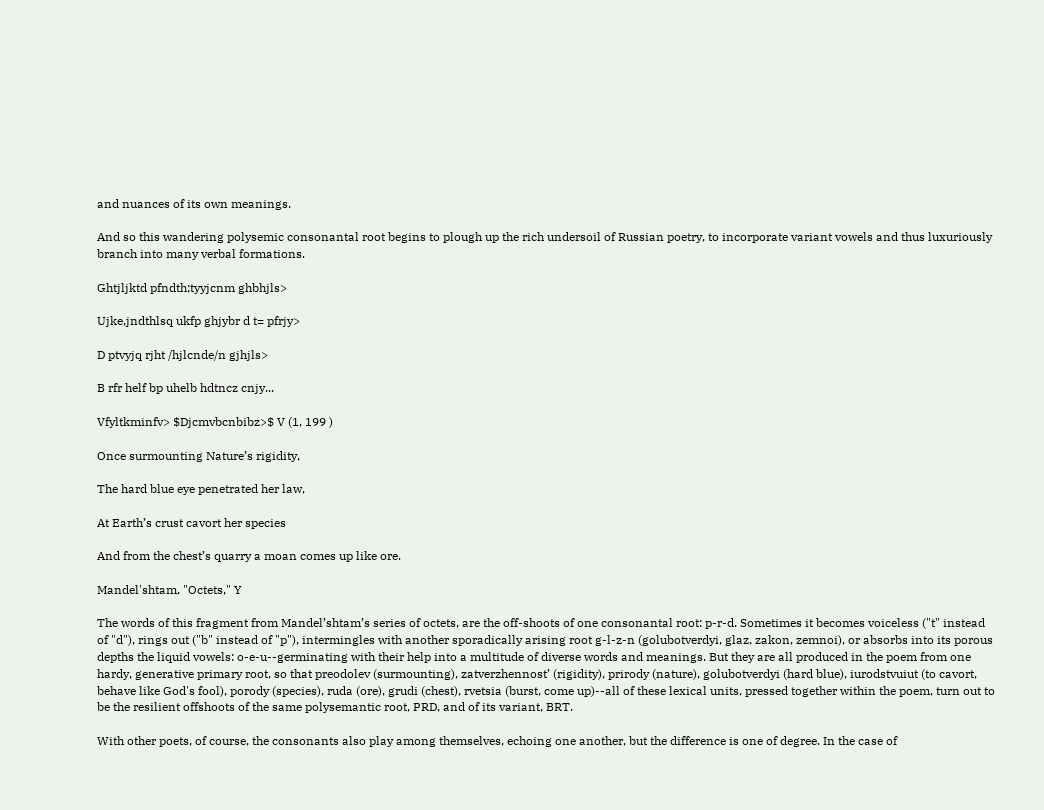and nuances of its own meanings.

And so this wandering polysemic consonantal root begins to plough up the rich undersoil of Russian poetry, to incorporate variant vowels and thus luxuriously branch into many verbal formations.

Ghtjljktd pfndth;tyyjcnm ghbhjls>

Ujke,jndthlsq ukfp ghjybr d t= pfrjy>

D ptvyjq rjht /hjlcnde/n gjhjls>

B rfr helf bp uhelb hdtncz cnjy...

Vfyltkminfv> $Djcmvbcnbibz>$ V (1, 199 )

Once surmounting Nature’s rigidity,

The hard blue eye penetrated her law,

At Earth’s crust cavort her species

And from the chest’s quarry a moan comes up like ore.

Mandel'shtam, "Octets," Y

The words of this fragment from Mandel’shtam’s series of octets, are the off-shoots of one consonantal root: p-r-d. Sometimes it becomes voiceless ("t" instead of "d"), rings out ("b" instead of "p"), intermingles with another sporadically arising root g-l-z-n (golubotverdyi, glaz, zakon, zemnoi), or absorbs into its porous depths the liquid vowels: o-e-u--germinating with their help into a multitude of diverse words and meanings. But they are all produced in the poem from one hardy, generative primary root, so that preodolev (surmounting), zatverzhennost’ (rigidity), prirody (nature), golubotverdyi (hard blue), iurodstvuiut (to cavort, behave like God's fool), porody (species), ruda (ore), grudi (chest), rvetsia (burst, come up)--all of these lexical units, pressed together within the poem, turn out to be the resilient offshoots of the same polysemantic root, PRD, and of its variant, BRT.

With other poets, of course, the consonants also play among themselves, echoing one another, but the difference is one of degree. In the case of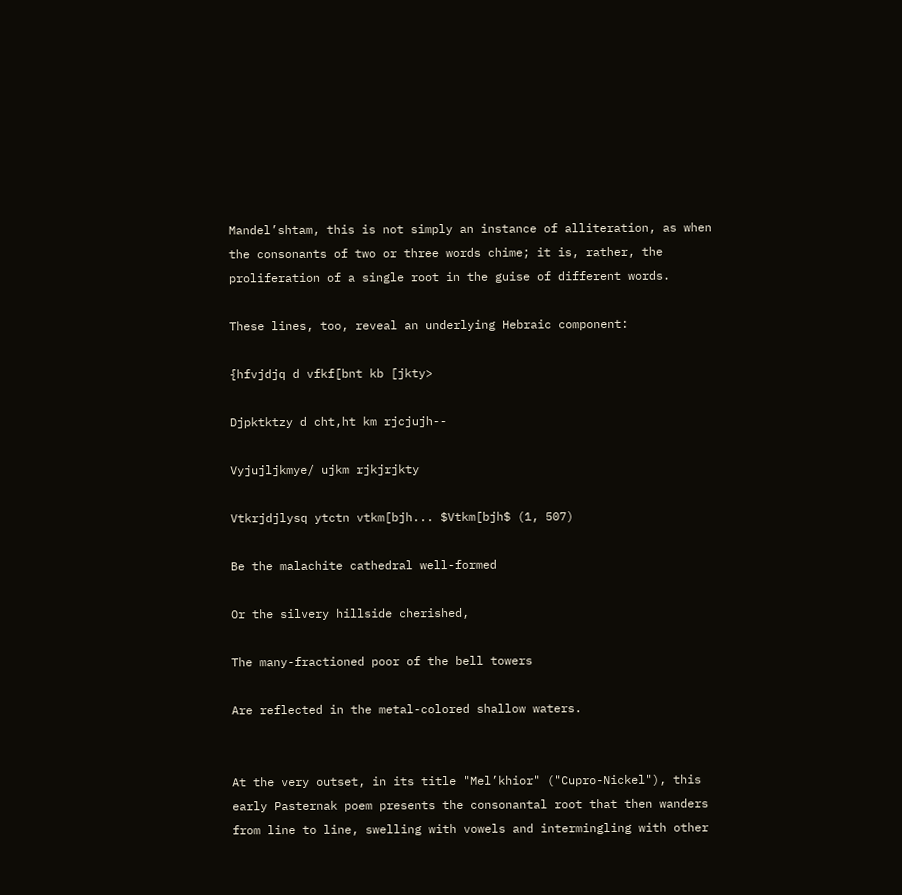Mandel’shtam, this is not simply an instance of alliteration, as when the consonants of two or three words chime; it is, rather, the proliferation of a single root in the guise of different words.

These lines, too, reveal an underlying Hebraic component:

{hfvjdjq d vfkf[bnt kb [jkty>

Djpktktzy d cht,ht km rjcjujh--

Vyjujljkmye/ ujkm rjkjrjkty

Vtkrjdjlysq ytctn vtkm[bjh... $Vtkm[bjh$ (1, 507)

Be the malachite cathedral well-formed

Or the silvery hillside cherished,

The many-fractioned poor of the bell towers

Are reflected in the metal-colored shallow waters.


At the very outset, in its title "Mel’khior" ("Cupro-Nickel"), this early Pasternak poem presents the consonantal root that then wanders from line to line, swelling with vowels and intermingling with other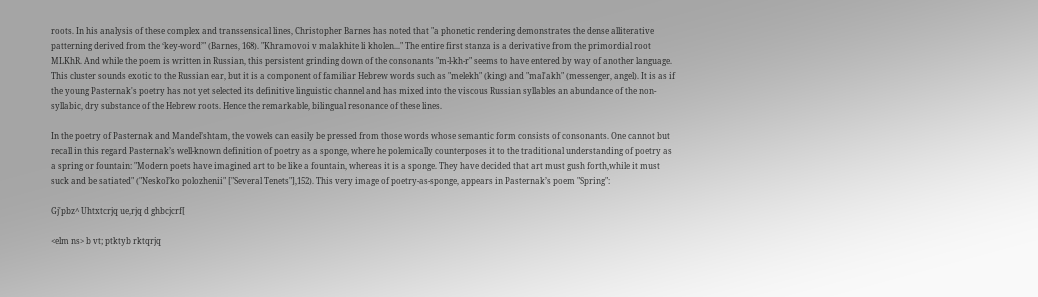roots. In his analysis of these complex and transsensical lines, Christopher Barnes has noted that "a phonetic rendering demonstrates the dense alliterative patterning derived from the ‘key-word’" (Barnes, 168). "Khramovoi v malakhite li kholen..." The entire first stanza is a derivative from the primordial root MLKhR. And while the poem is written in Russian, this persistent grinding down of the consonants "m-l-kh-r" seems to have entered by way of another language. This cluster sounds exotic to the Russian ear, but it is a component of familiar Hebrew words such as "melekh" (king) and "mal'akh" (messenger, angel). It is as if the young Pasternak's poetry has not yet selected its definitive linguistic channel and has mixed into the viscous Russian syllables an abundance of the non-syllabic, dry substance of the Hebrew roots. Hence the remarkable, bilingual resonance of these lines.

In the poetry of Pasternak and Mandel’shtam, the vowels can easily be pressed from those words whose semantic form consists of consonants. One cannot but recall in this regard Pasternak’s well-known definition of poetry as a sponge, where he polemically counterposes it to the traditional understanding of poetry as a spring or fountain: "Modern poets have imagined art to be like a fountain, whereas it is a sponge. They have decided that art must gush forth,while it must suck and be satiated" ("Neskol’ko polozhenii" ["Several Tenets"],152). This very image of poetry-as-sponge, appears in Pasternak’s poem "Spring":

Gj'pbz^ Uhtxtcrjq ue,rjq d ghbcjcrf[

<elm ns> b vt; ptktyb rktqrjq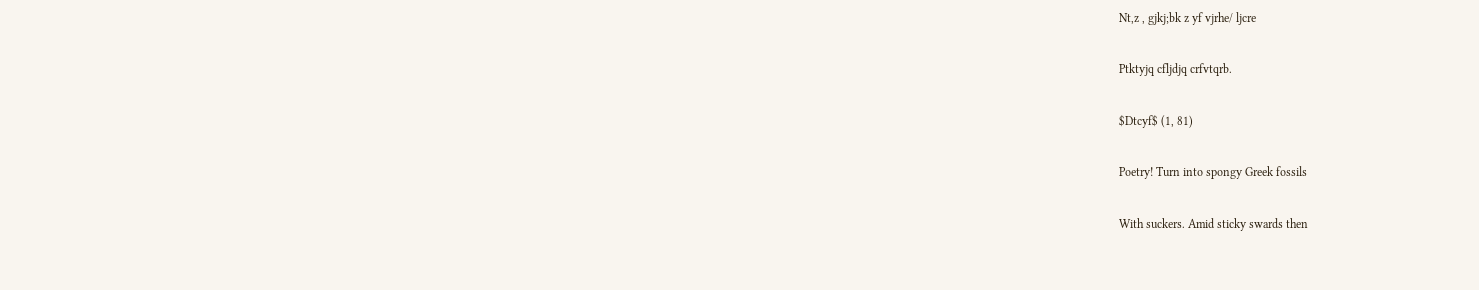Nt,z , gjkj;bk z yf vjrhe/ ljcre

Ptktyjq cfljdjq crfvtqrb.

$Dtcyf$ (1, 81)

Poetry! Turn into spongy Greek fossils

With suckers. Amid sticky swards then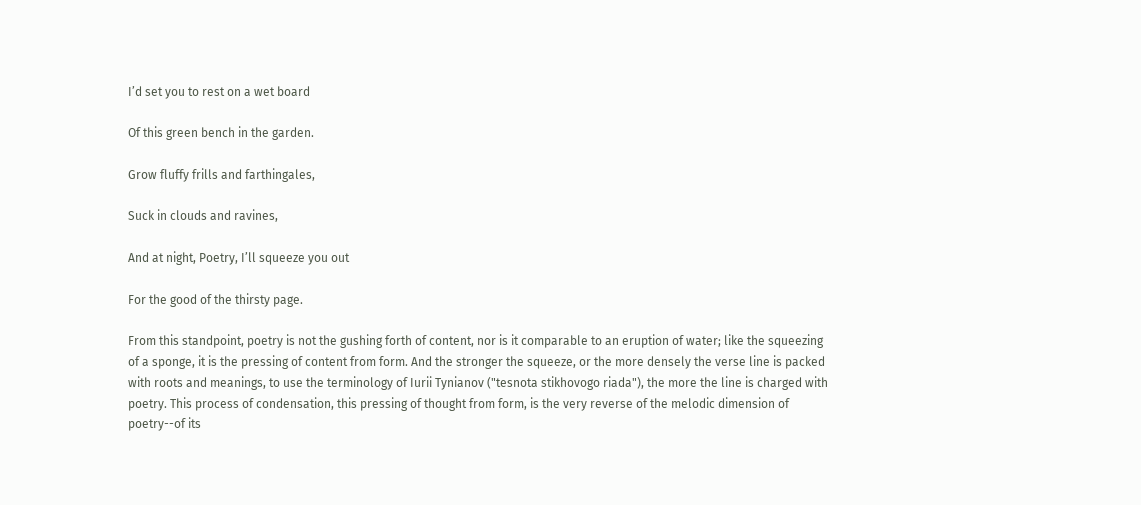I’d set you to rest on a wet board

Of this green bench in the garden.

Grow fluffy frills and farthingales,

Suck in clouds and ravines,

And at night, Poetry, I’ll squeeze you out

For the good of the thirsty page.

From this standpoint, poetry is not the gushing forth of content, nor is it comparable to an eruption of water; like the squeezing of a sponge, it is the pressing of content from form. And the stronger the squeeze, or the more densely the verse line is packed with roots and meanings, to use the terminology of Iurii Tynianov ("tesnota stikhovogo riada"), the more the line is charged with poetry. This process of condensation, this pressing of thought from form, is the very reverse of the melodic dimension of poetry--of its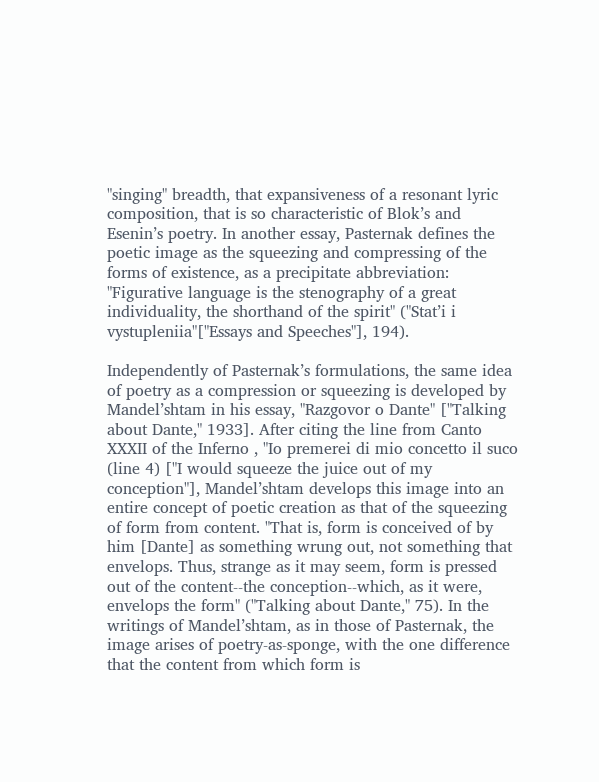"singing" breadth, that expansiveness of a resonant lyric composition, that is so characteristic of Blok’s and Esenin’s poetry. In another essay, Pasternak defines the poetic image as the squeezing and compressing of the forms of existence, as a precipitate abbreviation: "Figurative language is the stenography of a great individuality, the shorthand of the spirit" ("Stat’i i vystupleniia"["Essays and Speeches"], 194).

Independently of Pasternak’s formulations, the same idea of poetry as a compression or squeezing is developed by Mandel’shtam in his essay, "Razgovor o Dante" ["Talking about Dante," 1933]. After citing the line from Canto XXXII of the Inferno , "Io premerei di mio concetto il suco (line 4) ["I would squeeze the juice out of my conception"], Mandel’shtam develops this image into an entire concept of poetic creation as that of the squeezing of form from content. "That is, form is conceived of by him [Dante] as something wrung out, not something that envelops. Thus, strange as it may seem, form is pressed out of the content--the conception--which, as it were, envelops the form" ("Talking about Dante," 75). In the writings of Mandel’shtam, as in those of Pasternak, the image arises of poetry-as-sponge, with the one difference that the content from which form is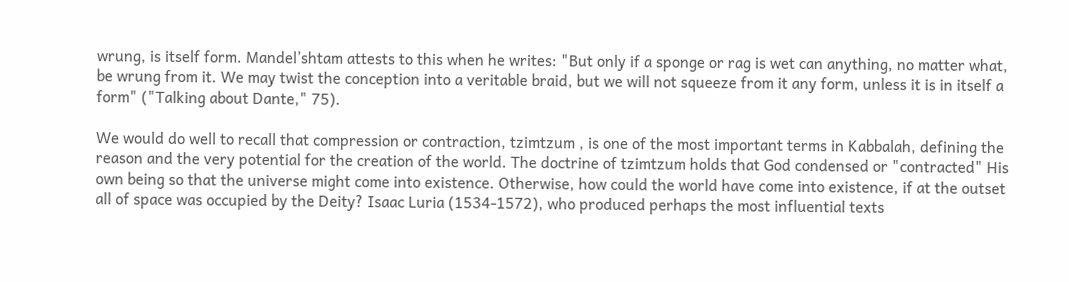wrung, is itself form. Mandel’shtam attests to this when he writes: "But only if a sponge or rag is wet can anything, no matter what, be wrung from it. We may twist the conception into a veritable braid, but we will not squeeze from it any form, unless it is in itself a form" ("Talking about Dante," 75).

We would do well to recall that compression or contraction, tzimtzum , is one of the most important terms in Kabbalah, defining the reason and the very potential for the creation of the world. The doctrine of tzimtzum holds that God condensed or "contracted" His own being so that the universe might come into existence. Otherwise, how could the world have come into existence, if at the outset all of space was occupied by the Deity? Isaac Luria (1534-1572), who produced perhaps the most influential texts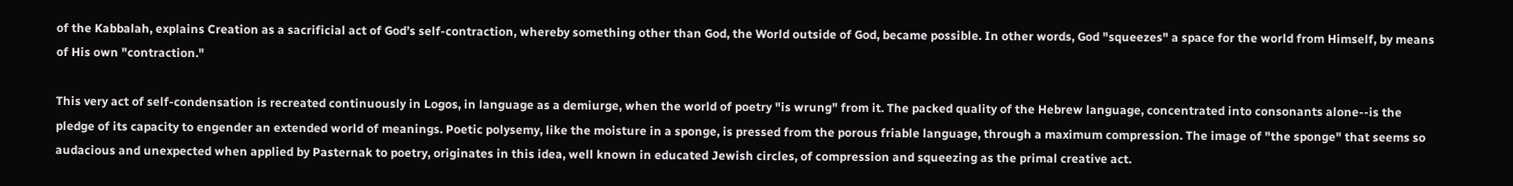of the Kabbalah, explains Creation as a sacrificial act of God’s self-contraction, whereby something other than God, the World outside of God, became possible. In other words, God "squeezes" a space for the world from Himself, by means of His own "contraction."

This very act of self-condensation is recreated continuously in Logos, in language as a demiurge, when the world of poetry "is wrung" from it. The packed quality of the Hebrew language, concentrated into consonants alone--is the pledge of its capacity to engender an extended world of meanings. Poetic polysemy, like the moisture in a sponge, is pressed from the porous friable language, through a maximum compression. The image of "the sponge" that seems so audacious and unexpected when applied by Pasternak to poetry, originates in this idea, well known in educated Jewish circles, of compression and squeezing as the primal creative act.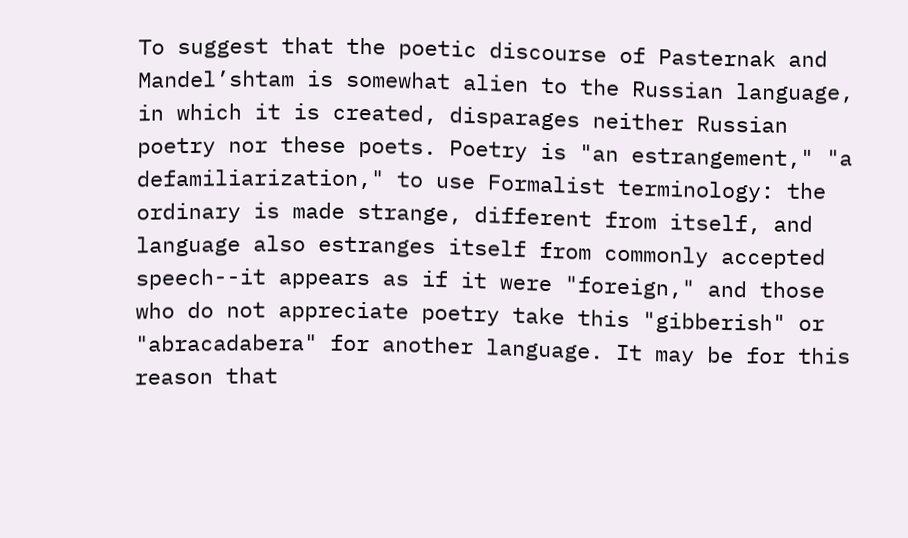To suggest that the poetic discourse of Pasternak and Mandel’shtam is somewhat alien to the Russian language, in which it is created, disparages neither Russian poetry nor these poets. Poetry is "an estrangement," "a defamiliarization," to use Formalist terminology: the ordinary is made strange, different from itself, and language also estranges itself from commonly accepted speech--it appears as if it were "foreign," and those who do not appreciate poetry take this "gibberish" or "abracadabera" for another language. It may be for this reason that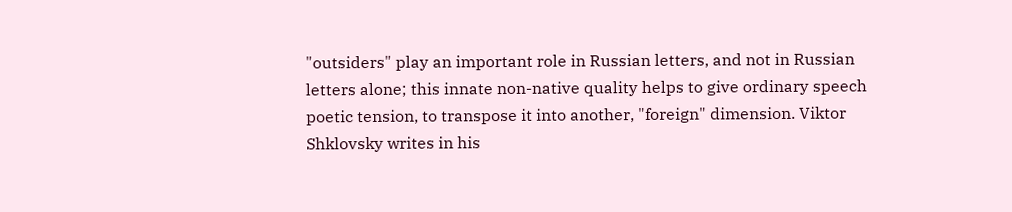"outsiders" play an important role in Russian letters, and not in Russian letters alone; this innate non-native quality helps to give ordinary speech poetic tension, to transpose it into another, "foreign" dimension. Viktor Shklovsky writes in his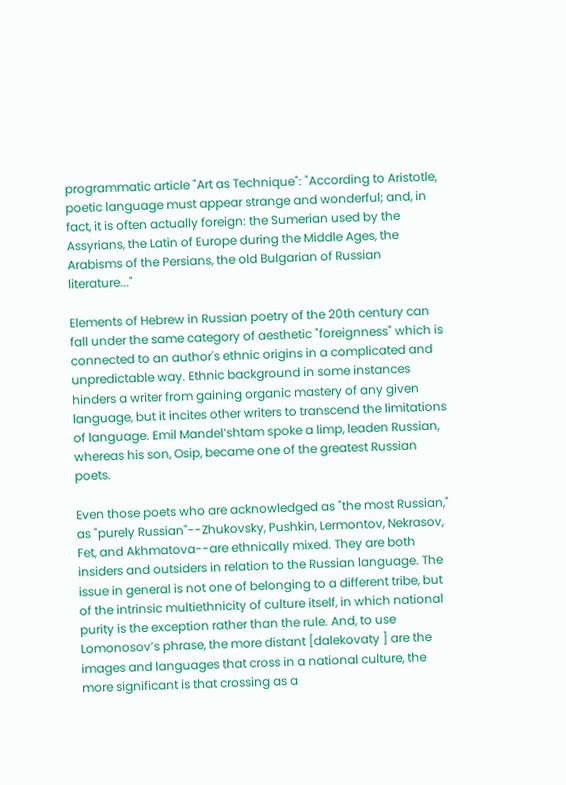programmatic article "Art as Technique": "According to Aristotle, poetic language must appear strange and wonderful; and, in fact, it is often actually foreign: the Sumerian used by the Assyrians, the Latin of Europe during the Middle Ages, the Arabisms of the Persians, the old Bulgarian of Russian literature..."

Elements of Hebrew in Russian poetry of the 20th century can fall under the same category of aesthetic "foreignness" which is connected to an author's ethnic origins in a complicated and unpredictable way. Ethnic background in some instances hinders a writer from gaining organic mastery of any given language, but it incites other writers to transcend the limitations of language. Emil Mandel’shtam spoke a limp, leaden Russian, whereas his son, Osip, became one of the greatest Russian poets.

Even those poets who are acknowledged as "the most Russian," as "purely Russian"--Zhukovsky, Pushkin, Lermontov, Nekrasov, Fet, and Akhmatova--are ethnically mixed. They are both insiders and outsiders in relation to the Russian language. The issue in general is not one of belonging to a different tribe, but of the intrinsic multiethnicity of culture itself, in which national purity is the exception rather than the rule. And, to use Lomonosov’s phrase, the more distant [dalekovaty ] are the images and languages that cross in a national culture, the more significant is that crossing as a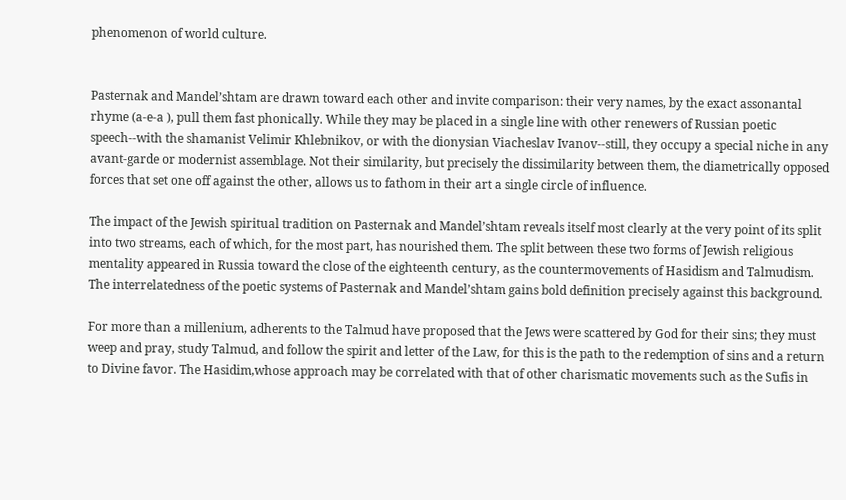phenomenon of world culture.


Pasternak and Mandel’shtam are drawn toward each other and invite comparison: their very names, by the exact assonantal rhyme (a-e-a ), pull them fast phonically. While they may be placed in a single line with other renewers of Russian poetic speech--with the shamanist Velimir Khlebnikov, or with the dionysian Viacheslav Ivanov--still, they occupy a special niche in any avant-garde or modernist assemblage. Not their similarity, but precisely the dissimilarity between them, the diametrically opposed forces that set one off against the other, allows us to fathom in their art a single circle of influence.

The impact of the Jewish spiritual tradition on Pasternak and Mandel’shtam reveals itself most clearly at the very point of its split into two streams, each of which, for the most part, has nourished them. The split between these two forms of Jewish religious mentality appeared in Russia toward the close of the eighteenth century, as the countermovements of Hasidism and Talmudism. The interrelatedness of the poetic systems of Pasternak and Mandel’shtam gains bold definition precisely against this background.

For more than a millenium, adherents to the Talmud have proposed that the Jews were scattered by God for their sins; they must weep and pray, study Talmud, and follow the spirit and letter of the Law, for this is the path to the redemption of sins and a return to Divine favor. The Hasidim,whose approach may be correlated with that of other charismatic movements such as the Sufis in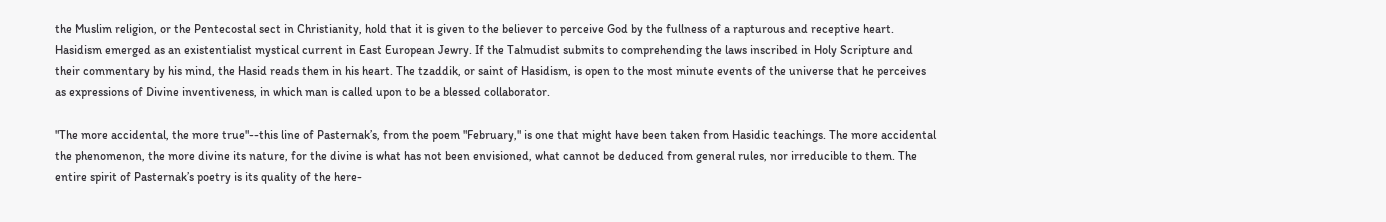the Muslim religion, or the Pentecostal sect in Christianity, hold that it is given to the believer to perceive God by the fullness of a rapturous and receptive heart. Hasidism emerged as an existentialist mystical current in East European Jewry. If the Talmudist submits to comprehending the laws inscribed in Holy Scripture and their commentary by his mind, the Hasid reads them in his heart. The tzaddik, or saint of Hasidism, is open to the most minute events of the universe that he perceives as expressions of Divine inventiveness, in which man is called upon to be a blessed collaborator.

"The more accidental, the more true"--this line of Pasternak’s, from the poem "February," is one that might have been taken from Hasidic teachings. The more accidental the phenomenon, the more divine its nature, for the divine is what has not been envisioned, what cannot be deduced from general rules, nor irreducible to them. The entire spirit of Pasternak’s poetry is its quality of the here-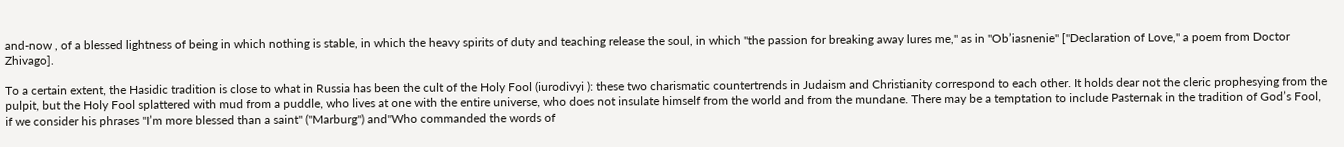and-now , of a blessed lightness of being in which nothing is stable, in which the heavy spirits of duty and teaching release the soul, in which "the passion for breaking away lures me," as in "Ob’iasnenie" ["Declaration of Love," a poem from Doctor Zhivago].

To a certain extent, the Hasidic tradition is close to what in Russia has been the cult of the Holy Fool (iurodivyi ): these two charismatic countertrends in Judaism and Christianity correspond to each other. It holds dear not the cleric prophesying from the pulpit, but the Holy Fool splattered with mud from a puddle, who lives at one with the entire universe, who does not insulate himself from the world and from the mundane. There may be a temptation to include Pasternak in the tradition of God’s Fool, if we consider his phrases "I’m more blessed than a saint" ("Marburg") and"Who commanded the words of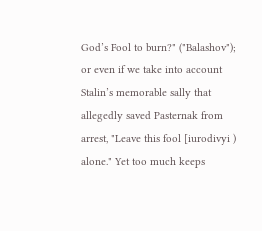God’s Fool to burn?" ("Balashov"); or even if we take into account Stalin’s memorable sally that allegedly saved Pasternak from arrest, "Leave this fool [iurodivyi ) alone." Yet too much keeps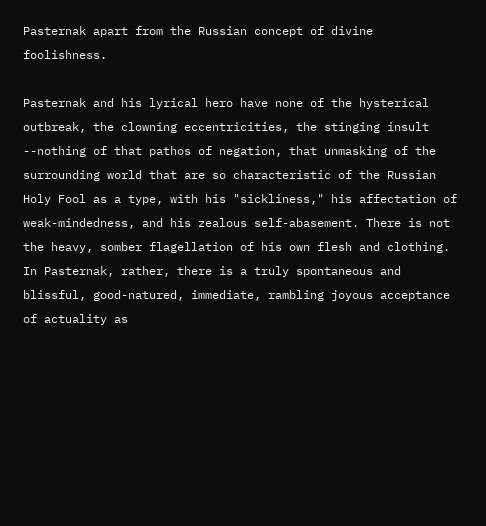Pasternak apart from the Russian concept of divine foolishness.

Pasternak and his lyrical hero have none of the hysterical outbreak, the clowning eccentricities, the stinging insult --nothing of that pathos of negation, that unmasking of the surrounding world that are so characteristic of the Russian Holy Fool as a type, with his "sickliness," his affectation of weak-mindedness, and his zealous self-abasement. There is not the heavy, somber flagellation of his own flesh and clothing. In Pasternak, rather, there is a truly spontaneous and blissful, good-natured, immediate, rambling joyous acceptance of actuality as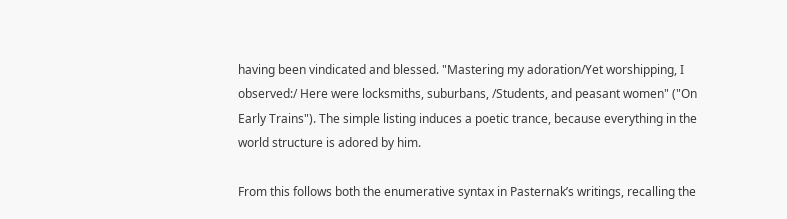having been vindicated and blessed. "Mastering my adoration/Yet worshipping, I observed:/ Here were locksmiths, suburbans, /Students, and peasant women" ("On Early Trains"). The simple listing induces a poetic trance, because everything in the world structure is adored by him.

From this follows both the enumerative syntax in Pasternak’s writings, recalling the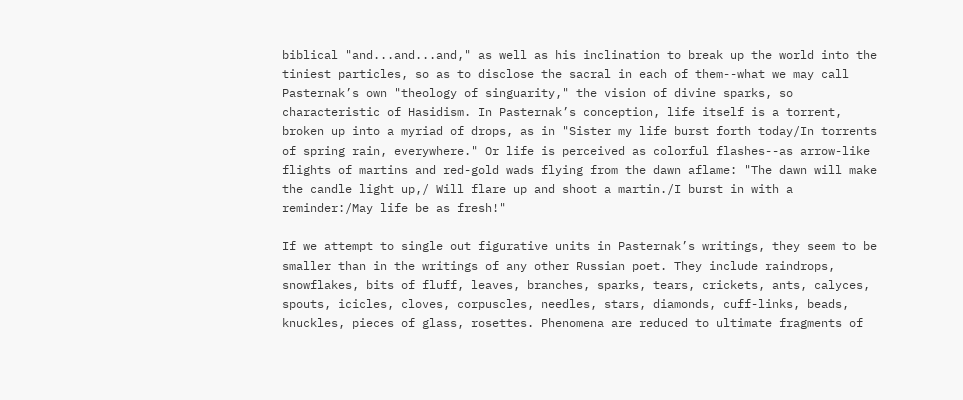biblical "and...and...and," as well as his inclination to break up the world into the tiniest particles, so as to disclose the sacral in each of them--what we may call Pasternak’s own "theology of singuarity," the vision of divine sparks, so characteristic of Hasidism. In Pasternak’s conception, life itself is a torrent, broken up into a myriad of drops, as in "Sister my life burst forth today/In torrents of spring rain, everywhere." Or life is perceived as colorful flashes--as arrow-like flights of martins and red-gold wads flying from the dawn aflame: "The dawn will make the candle light up,/ Will flare up and shoot a martin./I burst in with a reminder:/May life be as fresh!"

If we attempt to single out figurative units in Pasternak’s writings, they seem to be smaller than in the writings of any other Russian poet. They include raindrops, snowflakes, bits of fluff, leaves, branches, sparks, tears, crickets, ants, calyces, spouts, icicles, cloves, corpuscles, needles, stars, diamonds, cuff-links, beads, knuckles, pieces of glass, rosettes. Phenomena are reduced to ultimate fragments of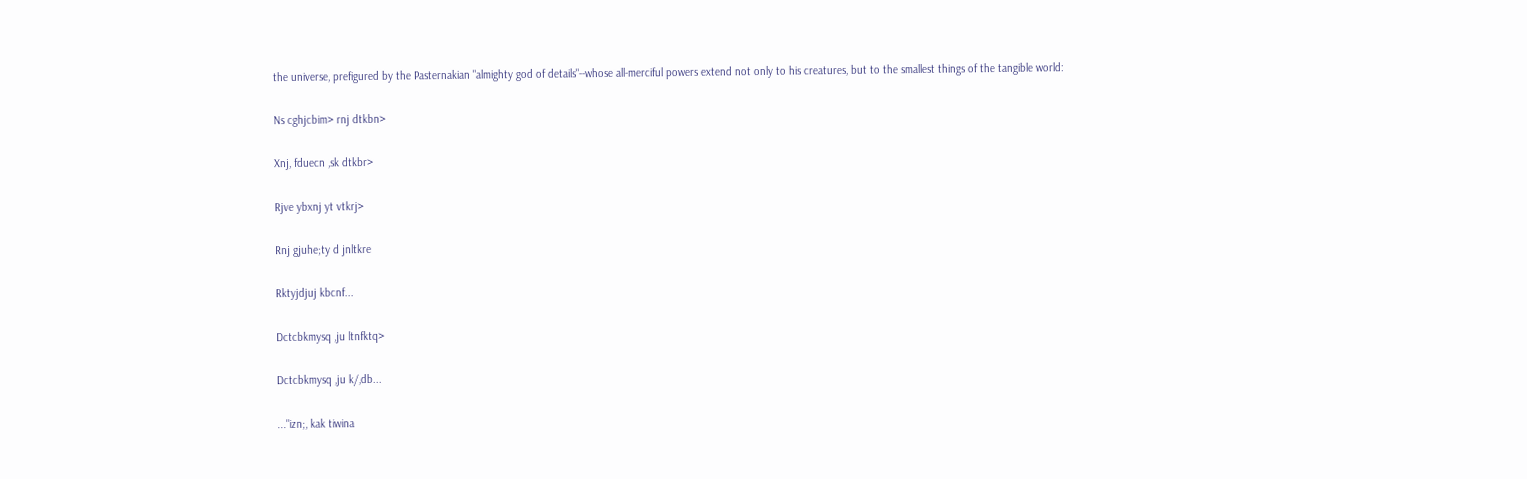the universe, prefigured by the Pasternakian "almighty god of details"--whose all-merciful powers extend not only to his creatures, but to the smallest things of the tangible world:

Ns cghjcbim> rnj dtkbn>

Xnj, fduecn ,sk dtkbr>

Rjve ybxnj yt vtkrj>

Rnj gjuhe;ty d jnltkre

Rktyjdjuj kbcnf...

Dctcbkmysq ,ju ltnfktq>

Dctcbkmysq ,ju k/,db...

..."izn;, kak tiwina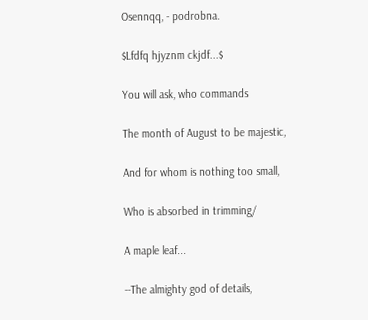Osennqq, - podrobna.

$Lfdfq hjyznm ckjdf...$

You will ask, who commands

The month of August to be majestic,

And for whom is nothing too small,

Who is absorbed in trimming/

A maple leaf...

--The almighty god of details,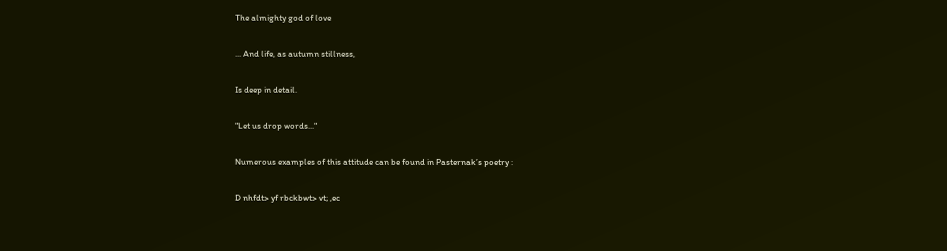The almighty god of love

... And life, as autumn stillness,

Is deep in detail.

"Let us drop words..."

Numerous examples of this attitude can be found in Pasternak’s poetry :

D nhfdt> yf rbckbwt> vt; ,ec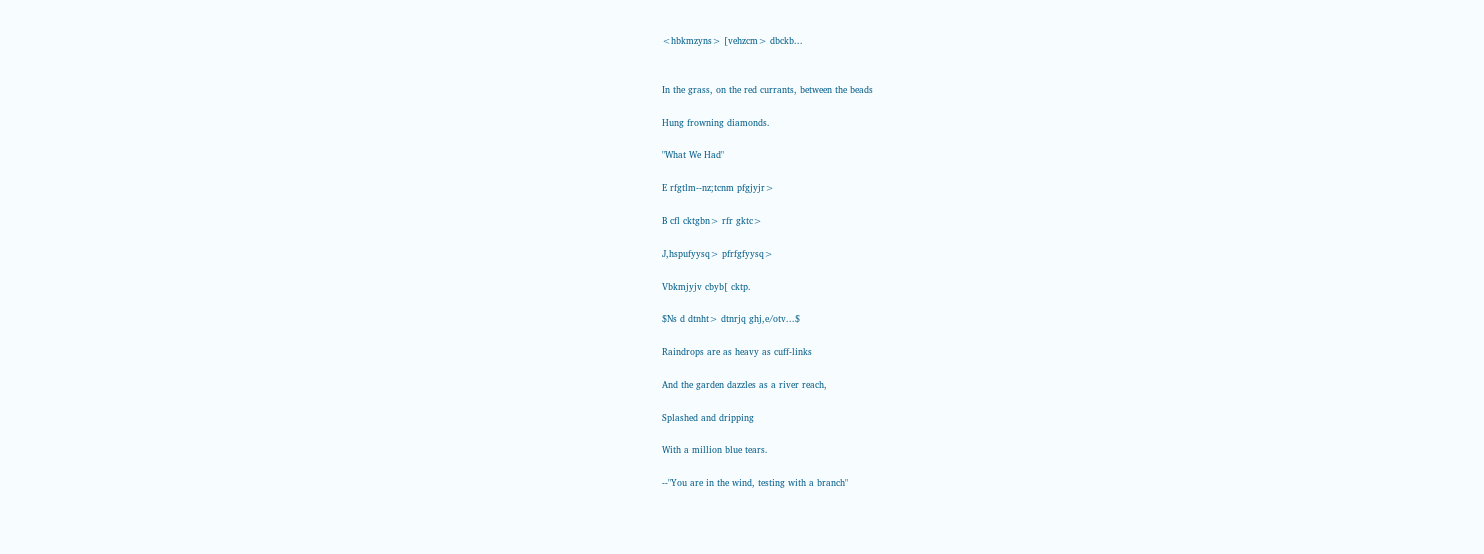<hbkmzyns> [vehzcm> dbckb...


In the grass, on the red currants, between the beads

Hung frowning diamonds.

"What We Had"

E rfgtlm--nz;tcnm pfgjyjr>

B cfl cktgbn> rfr gktc>

J,hspufyysq> pfrfgfyysq>

Vbkmjyjv cbyb[ cktp.

$Ns d dtnht> dtnrjq ghj,e/otv...$

Raindrops are as heavy as cuff-links

And the garden dazzles as a river reach,

Splashed and dripping

With a million blue tears.

--"You are in the wind, testing with a branch"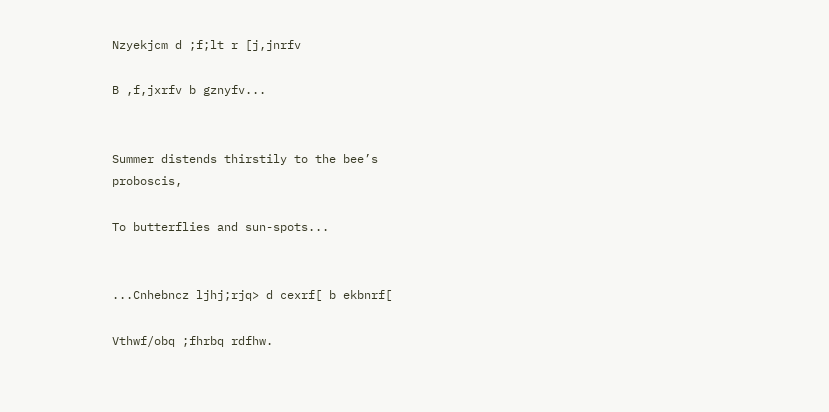Nzyekjcm d ;f;lt r [j,jnrfv

B ,f,jxrfv b gznyfv...


Summer distends thirstily to the bee’s proboscis,

To butterflies and sun-spots...


...Cnhebncz ljhj;rjq> d cexrf[ b ekbnrf[

Vthwf/obq ;fhrbq rdfhw.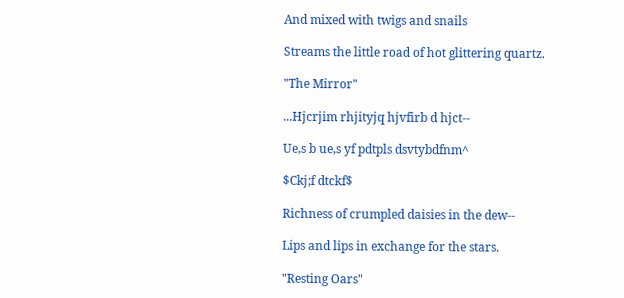And mixed with twigs and snails

Streams the little road of hot glittering quartz.

"The Mirror"

...Hjcrjim rhjityjq hjvfirb d hjct--

Ue,s b ue,s yf pdtpls dsvtybdfnm^

$Ckj;f dtckf$

Richness of crumpled daisies in the dew--

Lips and lips in exchange for the stars.

"Resting Oars"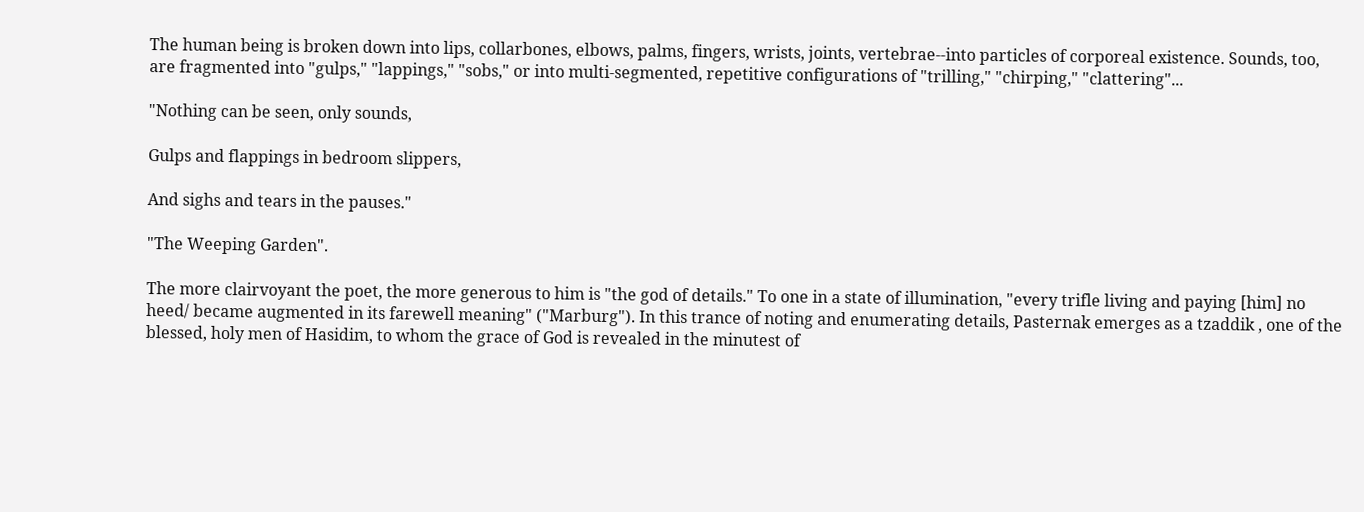The human being is broken down into lips, collarbones, elbows, palms, fingers, wrists, joints, vertebrae--into particles of corporeal existence. Sounds, too, are fragmented into "gulps," "lappings," "sobs," or into multi-segmented, repetitive configurations of "trilling," "chirping," "clattering"...

"Nothing can be seen, only sounds,

Gulps and flappings in bedroom slippers,

And sighs and tears in the pauses."

"The Weeping Garden".

The more clairvoyant the poet, the more generous to him is "the god of details." To one in a state of illumination, "every trifle living and paying [him] no heed/ became augmented in its farewell meaning" ("Marburg"). In this trance of noting and enumerating details, Pasternak emerges as a tzaddik , one of the blessed, holy men of Hasidim, to whom the grace of God is revealed in the minutest of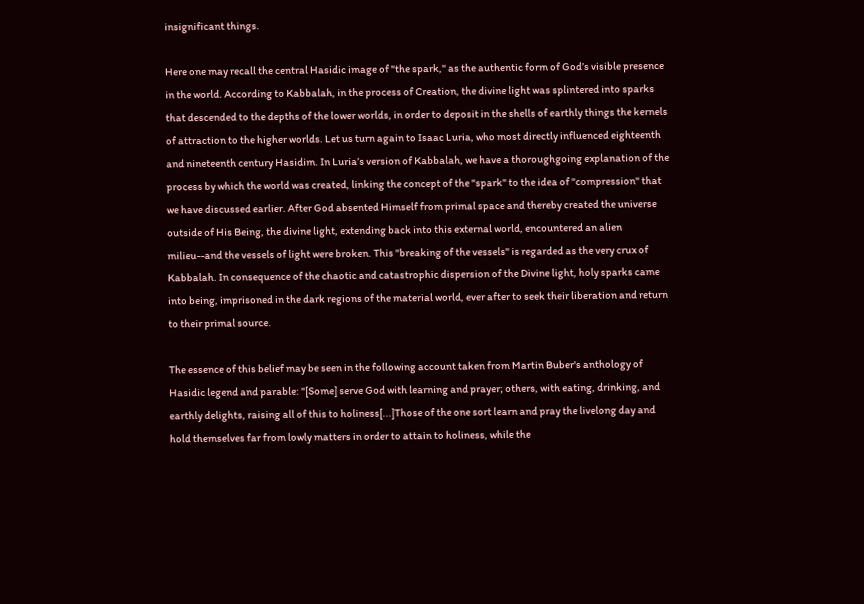insignificant things.

Here one may recall the central Hasidic image of "the spark," as the authentic form of God’s visible presence in the world. According to Kabbalah, in the process of Creation, the divine light was splintered into sparks that descended to the depths of the lower worlds, in order to deposit in the shells of earthly things the kernels of attraction to the higher worlds. Let us turn again to Isaac Luria, who most directly influenced eighteenth and nineteenth century Hasidim. In Luria’s version of Kabbalah, we have a thoroughgoing explanation of the process by which the world was created, linking the concept of the "spark" to the idea of "compression" that we have discussed earlier. After God absented Himself from primal space and thereby created the universe outside of His Being, the divine light, extending back into this external world, encountered an alien milieu--and the vessels of light were broken. This "breaking of the vessels" is regarded as the very crux of Kabbalah. In consequence of the chaotic and catastrophic dispersion of the Divine light, holy sparks came into being, imprisoned in the dark regions of the material world, ever after to seek their liberation and return to their primal source.

The essence of this belief may be seen in the following account taken from Martin Buber's anthology of Hasidic legend and parable: "[Some] serve God with learning and prayer; others, with eating, drinking, and earthly delights, raising all of this to holiness[...]Those of the one sort learn and pray the livelong day and hold themselves far from lowly matters in order to attain to holiness, while the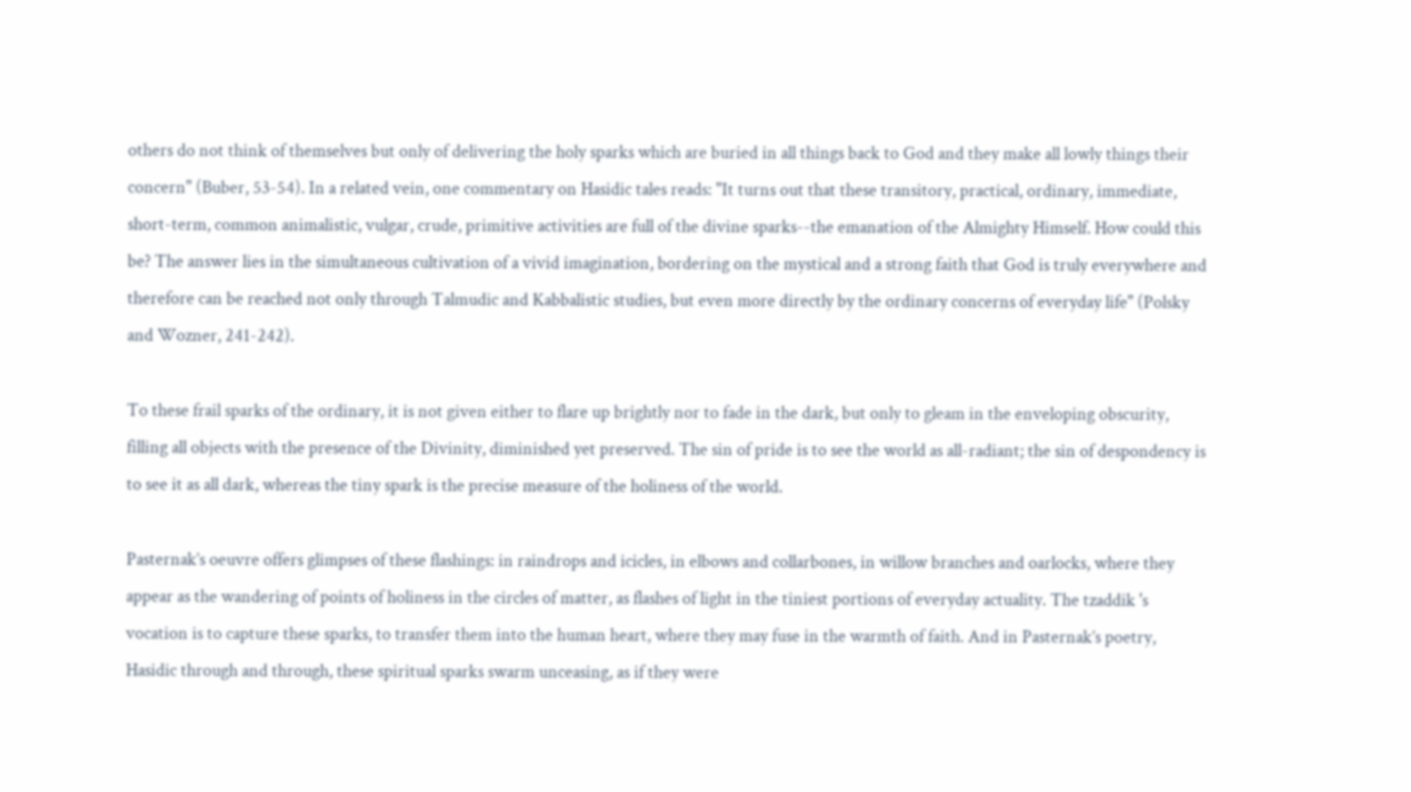others do not think of themselves but only of delivering the holy sparks which are buried in all things back to God and they make all lowly things their concern" (Buber, 53-54). In a related vein, one commentary on Hasidic tales reads: "It turns out that these transitory, practical, ordinary, immediate, short-term, common animalistic, vulgar, crude, primitive activities are full of the divine sparks--the emanation of the Almighty Himself. How could this be? The answer lies in the simultaneous cultivation of a vivid imagination, bordering on the mystical and a strong faith that God is truly everywhere and therefore can be reached not only through Talmudic and Kabbalistic studies, but even more directly by the ordinary concerns of everyday life" (Polsky and Wozner, 241-242).

To these frail sparks of the ordinary, it is not given either to flare up brightly nor to fade in the dark, but only to gleam in the enveloping obscurity, filling all objects with the presence of the Divinity, diminished yet preserved. The sin of pride is to see the world as all-radiant; the sin of despondency is to see it as all dark, whereas the tiny spark is the precise measure of the holiness of the world.

Pasternak’s oeuvre offers glimpses of these flashings: in raindrops and icicles, in elbows and collarbones, in willow branches and oarlocks, where they appear as the wandering of points of holiness in the circles of matter, as flashes of light in the tiniest portions of everyday actuality. The tzaddik 's vocation is to capture these sparks, to transfer them into the human heart, where they may fuse in the warmth of faith. And in Pasternak’s poetry, Hasidic through and through, these spiritual sparks swarm unceasing, as if they were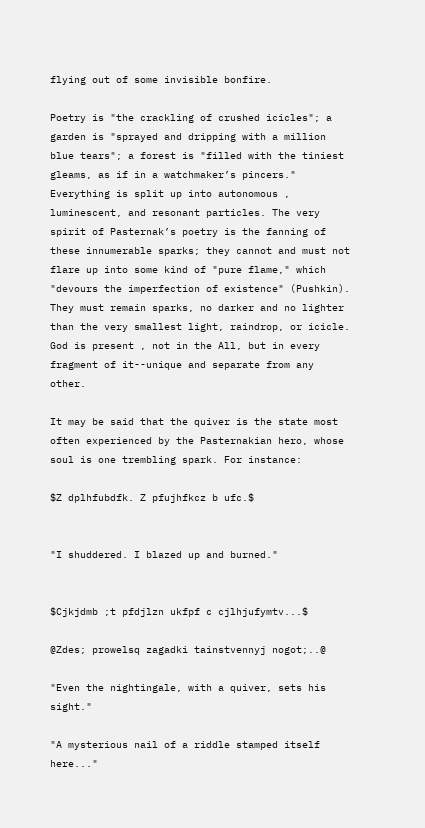flying out of some invisible bonfire.

Poetry is "the crackling of crushed icicles"; a garden is "sprayed and dripping with a million blue tears"; a forest is "filled with the tiniest gleams, as if in a watchmaker’s pincers." Everything is split up into autonomous , luminescent, and resonant particles. The very spirit of Pasternak’s poetry is the fanning of these innumerable sparks; they cannot and must not flare up into some kind of "pure flame," which "devours the imperfection of existence" (Pushkin). They must remain sparks, no darker and no lighter than the very smallest light, raindrop, or icicle. God is present , not in the All, but in every fragment of it--unique and separate from any other.

It may be said that the quiver is the state most often experienced by the Pasternakian hero, whose soul is one trembling spark. For instance:

$Z dplhfubdfk. Z pfujhfkcz b ufc.$


"I shuddered. I blazed up and burned."


$Cjkjdmb ;t pfdjlzn ukfpf c cjlhjufymtv...$

@Zdes; prowelsq zagadki tainstvennyj nogot;..@

"Even the nightingale, with a quiver, sets his sight."

"A mysterious nail of a riddle stamped itself here..."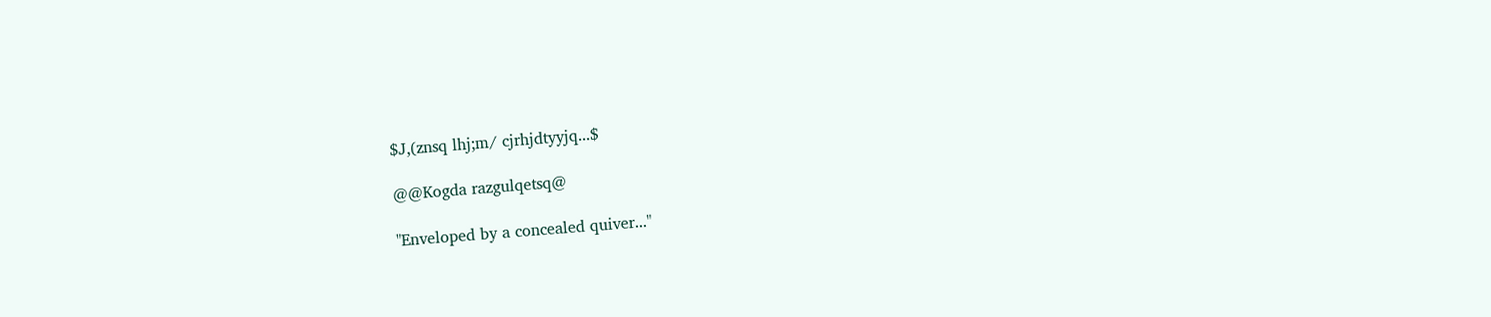$J,(znsq lhj;m/ cjrhjdtyyjq...$

@@Kogda razgulqetsq@

"Enveloped by a concealed quiver..."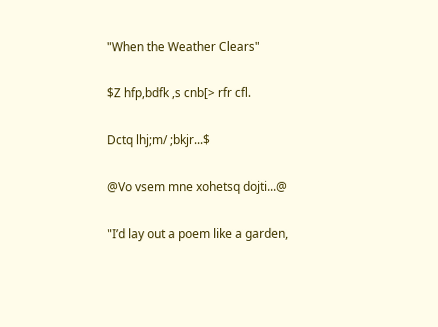"When the Weather Clears"

$Z hfp,bdfk ,s cnb[> rfr cfl.

Dctq lhj;m/ ;bkjr...$

@Vo vsem mne xohetsq dojti...@

"I’d lay out a poem like a garden,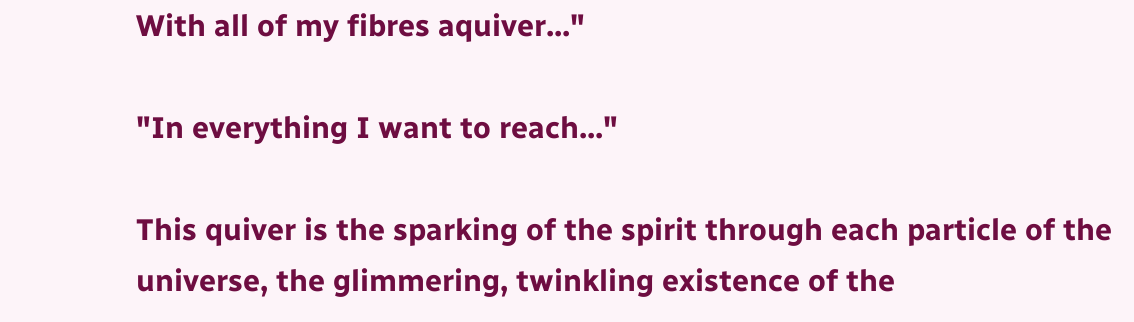With all of my fibres aquiver..."

"In everything I want to reach..."

This quiver is the sparking of the spirit through each particle of the universe, the glimmering, twinkling existence of the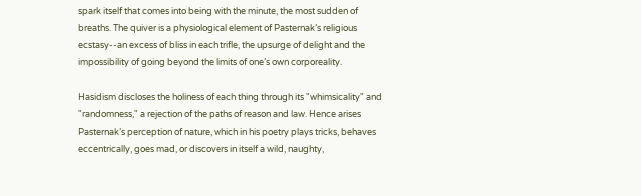spark itself that comes into being with the minute, the most sudden of breaths. The quiver is a physiological element of Pasternak’s religious ecstasy--an excess of bliss in each trifle, the upsurge of delight and the impossibility of going beyond the limits of one’s own corporeality.

Hasidism discloses the holiness of each thing through its "whimsicality" and "randomness," a rejection of the paths of reason and law. Hence arises Pasternak’s perception of nature, which in his poetry plays tricks, behaves eccentrically, goes mad, or discovers in itself a wild, naughty,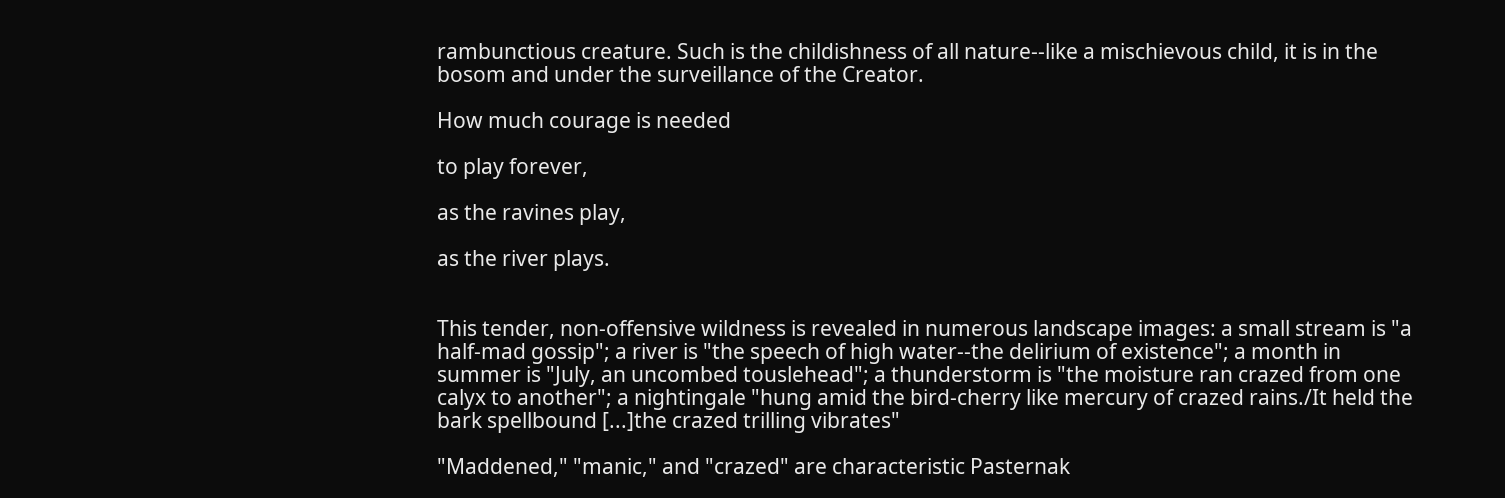rambunctious creature. Such is the childishness of all nature--like a mischievous child, it is in the bosom and under the surveillance of the Creator.

How much courage is needed

to play forever,

as the ravines play,

as the river plays.


This tender, non-offensive wildness is revealed in numerous landscape images: a small stream is "a half-mad gossip"; a river is "the speech of high water--the delirium of existence"; a month in summer is "July, an uncombed touslehead"; a thunderstorm is "the moisture ran crazed from one calyx to another"; a nightingale "hung amid the bird-cherry like mercury of crazed rains./It held the bark spellbound [...]the crazed trilling vibrates"

"Maddened," "manic," and "crazed" are characteristic Pasternak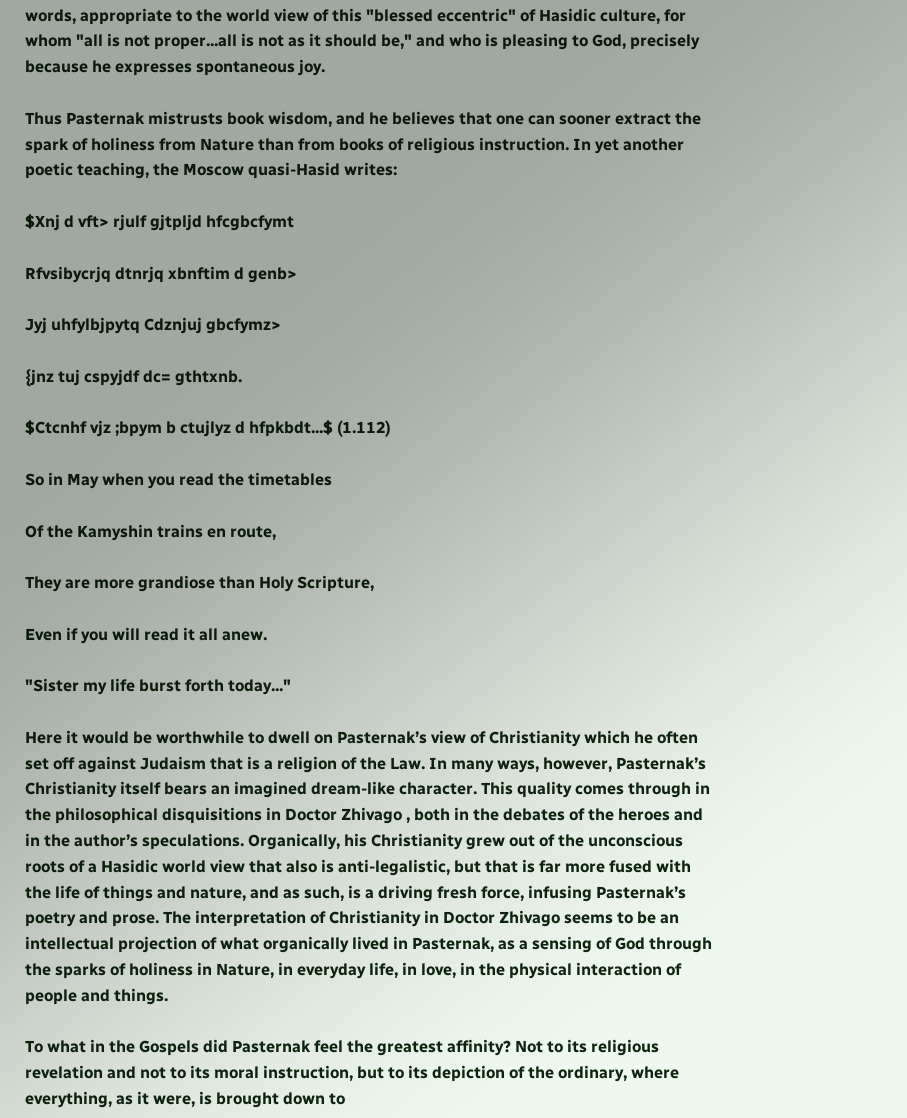words, appropriate to the world view of this "blessed eccentric" of Hasidic culture, for whom "all is not proper...all is not as it should be," and who is pleasing to God, precisely because he expresses spontaneous joy.

Thus Pasternak mistrusts book wisdom, and he believes that one can sooner extract the spark of holiness from Nature than from books of religious instruction. In yet another poetic teaching, the Moscow quasi-Hasid writes:

$Xnj d vft> rjulf gjtpljd hfcgbcfymt

Rfvsibycrjq dtnrjq xbnftim d genb>

Jyj uhfylbjpytq Cdznjuj gbcfymz>

{jnz tuj cspyjdf dc= gthtxnb.

$Ctcnhf vjz ;bpym b ctujlyz d hfpkbdt...$ (1.112)

So in May when you read the timetables

Of the Kamyshin trains en route,

They are more grandiose than Holy Scripture,

Even if you will read it all anew.

"Sister my life burst forth today..."

Here it would be worthwhile to dwell on Pasternak’s view of Christianity which he often set off against Judaism that is a religion of the Law. In many ways, however, Pasternak’s Christianity itself bears an imagined dream-like character. This quality comes through in the philosophical disquisitions in Doctor Zhivago , both in the debates of the heroes and in the author’s speculations. Organically, his Christianity grew out of the unconscious roots of a Hasidic world view that also is anti-legalistic, but that is far more fused with the life of things and nature, and as such, is a driving fresh force, infusing Pasternak’s poetry and prose. The interpretation of Christianity in Doctor Zhivago seems to be an intellectual projection of what organically lived in Pasternak, as a sensing of God through the sparks of holiness in Nature, in everyday life, in love, in the physical interaction of people and things.

To what in the Gospels did Pasternak feel the greatest affinity? Not to its religious revelation and not to its moral instruction, but to its depiction of the ordinary, where everything, as it were, is brought down to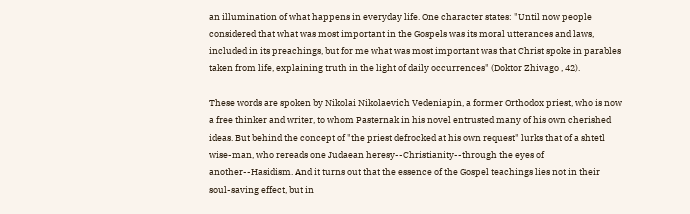an illumination of what happens in everyday life. One character states: "Until now people considered that what was most important in the Gospels was its moral utterances and laws, included in its preachings, but for me what was most important was that Christ spoke in parables taken from life, explaining truth in the light of daily occurrences" (Doktor Zhivago , 42).

These words are spoken by Nikolai Nikolaevich Vedeniapin, a former Orthodox priest, who is now a free thinker and writer, to whom Pasternak in his novel entrusted many of his own cherished ideas. But behind the concept of "the priest defrocked at his own request" lurks that of a shtetl wise-man, who rereads one Judaean heresy--Christianity--through the eyes of another--Hasidism. And it turns out that the essence of the Gospel teachings lies not in their soul-saving effect, but in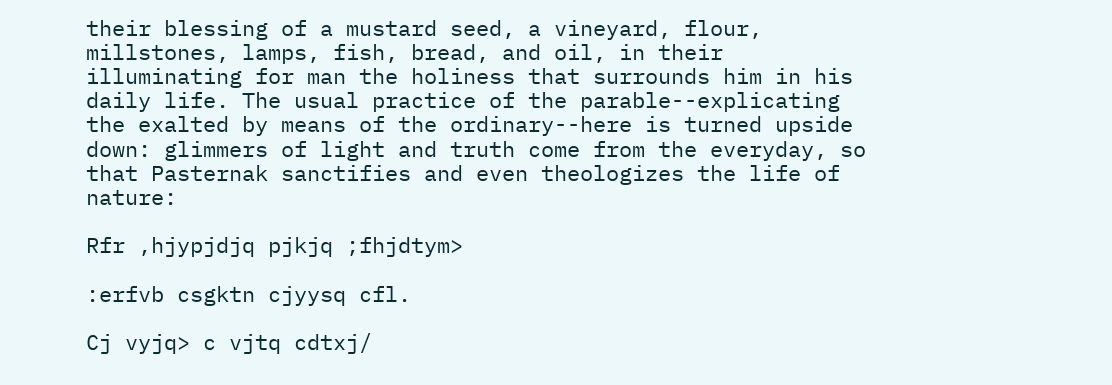their blessing of a mustard seed, a vineyard, flour, millstones, lamps, fish, bread, and oil, in their illuminating for man the holiness that surrounds him in his daily life. The usual practice of the parable--explicating the exalted by means of the ordinary--here is turned upside down: glimmers of light and truth come from the everyday, so that Pasternak sanctifies and even theologizes the life of nature:

Rfr ,hjypjdjq pjkjq ;fhjdtym>

:erfvb csgktn cjyysq cfl.

Cj vyjq> c vjtq cdtxj/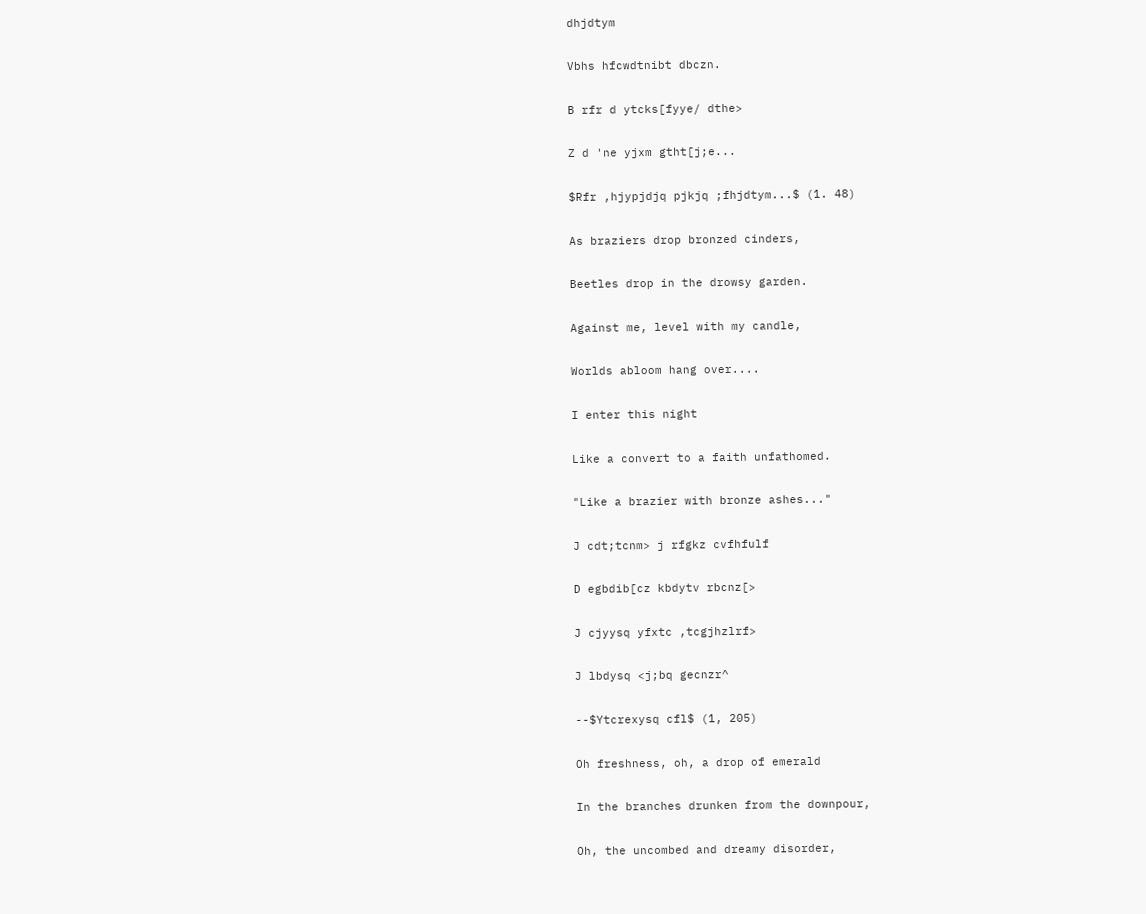dhjdtym

Vbhs hfcwdtnibt dbczn.

B rfr d ytcks[fyye/ dthe>

Z d 'ne yjxm gtht[j;e...

$Rfr ,hjypjdjq pjkjq ;fhjdtym...$ (1. 48)

As braziers drop bronzed cinders,

Beetles drop in the drowsy garden.

Against me, level with my candle,

Worlds abloom hang over....

I enter this night

Like a convert to a faith unfathomed.

"Like a brazier with bronze ashes..."

J cdt;tcnm> j rfgkz cvfhfulf

D egbdib[cz kbdytv rbcnz[>

J cjyysq yfxtc ,tcgjhzlrf>

J lbdysq <j;bq gecnzr^

--$Ytcrexysq cfl$ (1, 205)

Oh freshness, oh, a drop of emerald

In the branches drunken from the downpour,

Oh, the uncombed and dreamy disorder,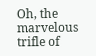Oh, the marvelous trifle of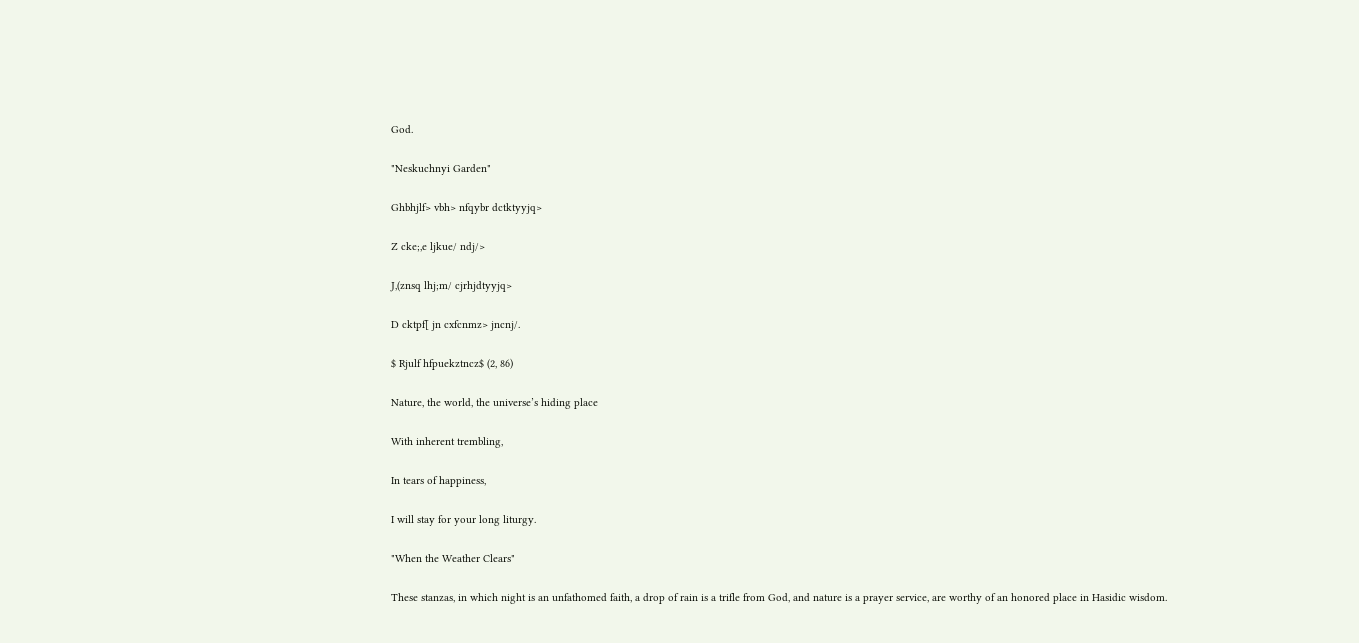God.

"Neskuchnyi Garden"

Ghbhjlf> vbh> nfqybr dctktyyjq>

Z cke;,e ljkue/ ndj/>

J,(znsq lhj;m/ cjrhjdtyyjq>

D cktpf[ jn cxfcnmz> jncnj/.

$ Rjulf hfpuekztncz$ (2, 86)

Nature, the world, the universe’s hiding place

With inherent trembling,

In tears of happiness,

I will stay for your long liturgy.

"When the Weather Clears"

These stanzas, in which night is an unfathomed faith, a drop of rain is a trifle from God, and nature is a prayer service, are worthy of an honored place in Hasidic wisdom.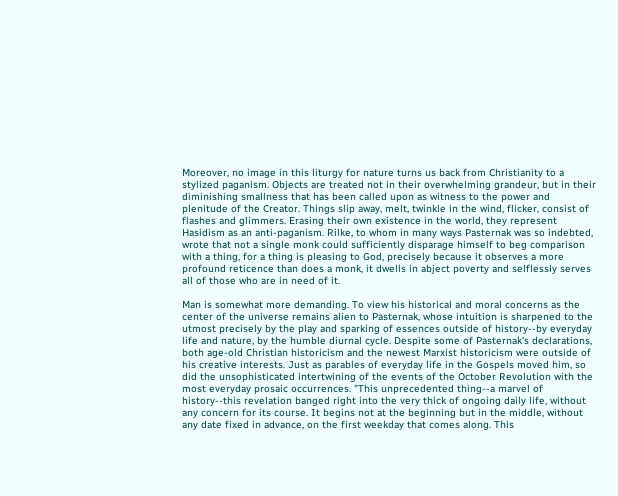Moreover, no image in this liturgy for nature turns us back from Christianity to a stylized paganism. Objects are treated not in their overwhelming grandeur, but in their diminishing smallness that has been called upon as witness to the power and plenitude of the Creator. Things slip away, melt, twinkle in the wind, flicker, consist of flashes and glimmers. Erasing their own existence in the world, they represent Hasidism as an anti-paganism. Rilke, to whom in many ways Pasternak was so indebted, wrote that not a single monk could sufficiently disparage himself to beg comparison with a thing, for a thing is pleasing to God, precisely because it observes a more profound reticence than does a monk, it dwells in abject poverty and selflessly serves all of those who are in need of it.

Man is somewhat more demanding. To view his historical and moral concerns as the center of the universe remains alien to Pasternak, whose intuition is sharpened to the utmost precisely by the play and sparking of essences outside of history--by everyday life and nature, by the humble diurnal cycle. Despite some of Pasternak’s declarations, both age-old Christian historicism and the newest Marxist historicism were outside of his creative interests. Just as parables of everyday life in the Gospels moved him, so did the unsophisticated intertwining of the events of the October Revolution with the most everyday prosaic occurrences. "This unprecedented thing--a marvel of history--this revelation banged right into the very thick of ongoing daily life, without any concern for its course. It begins not at the beginning but in the middle, without any date fixed in advance, on the first weekday that comes along. This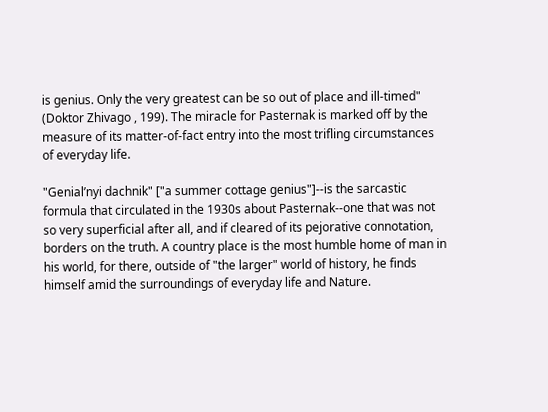is genius. Only the very greatest can be so out of place and ill-timed" (Doktor Zhivago , 199). The miracle for Pasternak is marked off by the measure of its matter-of-fact entry into the most trifling circumstances of everyday life.

"Genial’nyi dachnik" ["a summer cottage genius"]--is the sarcastic formula that circulated in the 1930s about Pasternak--one that was not so very superficial after all, and if cleared of its pejorative connotation, borders on the truth. A country place is the most humble home of man in his world, for there, outside of "the larger" world of history, he finds himself amid the surroundings of everyday life and Nature.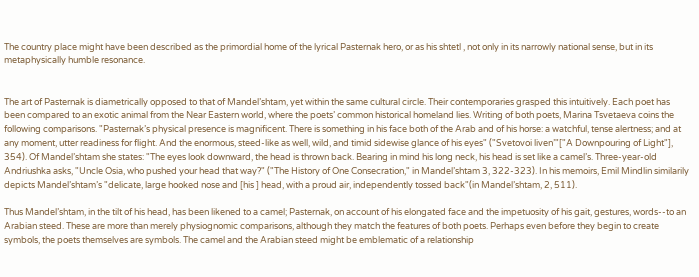The country place might have been described as the primordial home of the lyrical Pasternak hero, or as his shtetl , not only in its narrowly national sense, but in its metaphysically humble resonance.


The art of Pasternak is diametrically opposed to that of Mandel’shtam, yet within the same cultural circle. Their contemporaries grasped this intuitively. Each poet has been compared to an exotic animal from the Near Eastern world, where the poets’ common historical homeland lies. Writing of both poets, Marina Tsvetaeva coins the following comparisons. "Pasternak’s physical presence is magnificent. There is something in his face both of the Arab and of his horse: a watchful, tense alertness; and at any moment, utter readiness for flight. And the enormous, steed-like as well, wild, and timid sidewise glance of his eyes" ("Svetovoi liven’"["A Downpouring of Light"], 354). Of Mandel’shtam she states: "The eyes look downward, the head is thrown back. Bearing in mind his long neck, his head is set like a camel’s. Three-year-old Andriushka asks, "Uncle Osia, who pushed your head that way?" ("The History of One Consecration," in Mandel’shtam 3, 322-323). In his memoirs, Emil Mindlin similarily depicts Mandel’shtam’s "delicate, large hooked nose and [his ] head, with a proud air, independently tossed back"(in Mandel’shtam, 2, 511).

Thus Mandel’shtam, in the tilt of his head, has been likened to a camel; Pasternak, on account of his elongated face and the impetuosity of his gait, gestures, words--to an Arabian steed. These are more than merely physiognomic comparisons, although they match the features of both poets. Perhaps even before they begin to create symbols, the poets themselves are symbols. The camel and the Arabian steed might be emblematic of a relationship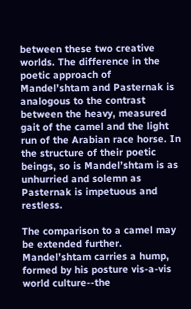between these two creative worlds. The difference in the poetic approach of Mandel’shtam and Pasternak is analogous to the contrast between the heavy, measured gait of the camel and the light run of the Arabian race horse. In the structure of their poetic beings, so is Mandel’shtam is as unhurried and solemn as Pasternak is impetuous and restless.

The comparison to a camel may be extended further. Mandel’shtam carries a hump, formed by his posture vis-a-vis world culture--the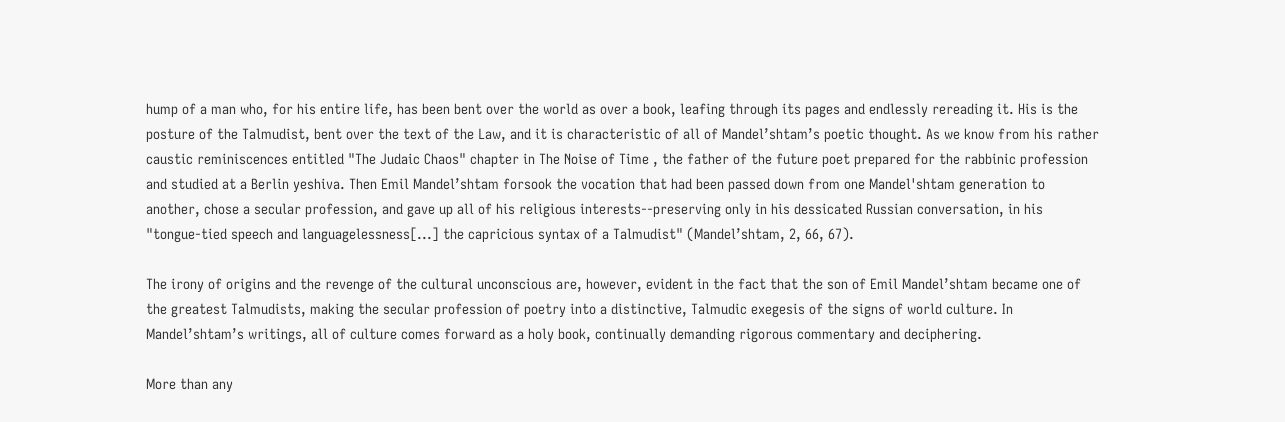hump of a man who, for his entire life, has been bent over the world as over a book, leafing through its pages and endlessly rereading it. His is the posture of the Talmudist, bent over the text of the Law, and it is characteristic of all of Mandel’shtam’s poetic thought. As we know from his rather caustic reminiscences entitled "The Judaic Chaos" chapter in The Noise of Time , the father of the future poet prepared for the rabbinic profession and studied at a Berlin yeshiva. Then Emil Mandel’shtam forsook the vocation that had been passed down from one Mandel'shtam generation to another, chose a secular profession, and gave up all of his religious interests--preserving only in his dessicated Russian conversation, in his "tongue-tied speech and languagelessness[...] the capricious syntax of a Talmudist" (Mandel’shtam, 2, 66, 67).

The irony of origins and the revenge of the cultural unconscious are, however, evident in the fact that the son of Emil Mandel’shtam became one of the greatest Talmudists, making the secular profession of poetry into a distinctive, Talmudic exegesis of the signs of world culture. In Mandel’shtam’s writings, all of culture comes forward as a holy book, continually demanding rigorous commentary and deciphering.

More than any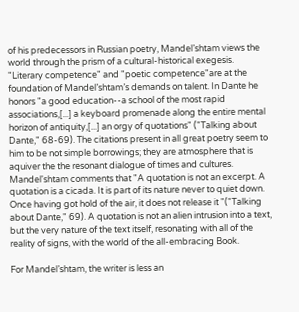of his predecessors in Russian poetry, Mandel’shtam views the world through the prism of a cultural-historical exegesis. "Literary competence" and "poetic competence"are at the foundation of Mandel’shtam’s demands on talent. In Dante he honors "a good education--a school of the most rapid associations,[...] a keyboard promenade along the entire mental horizon of antiquity,[...] an orgy of quotations" ("Talking about Dante," 68-69). The citations present in all great poetry seem to him to be not simple borrowings; they are atmosphere that is aquiver the the resonant dialogue of times and cultures. Mandel'shtam comments that "A quotation is not an excerpt. A quotation is a cicada. It is part of its nature never to quiet down. Once having got hold of the air, it does not release it "("Talking about Dante," 69). A quotation is not an alien intrusion into a text, but the very nature of the text itself, resonating with all of the reality of signs, with the world of the all-embracing Book.

For Mandel’shtam, the writer is less an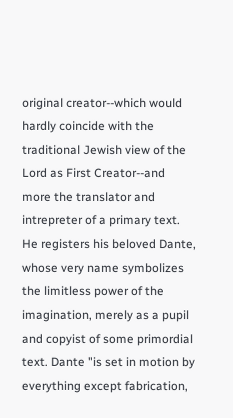original creator--which would hardly coincide with the traditional Jewish view of the Lord as First Creator--and more the translator and intrepreter of a primary text. He registers his beloved Dante, whose very name symbolizes the limitless power of the imagination, merely as a pupil and copyist of some primordial text. Dante "is set in motion by everything except fabrication,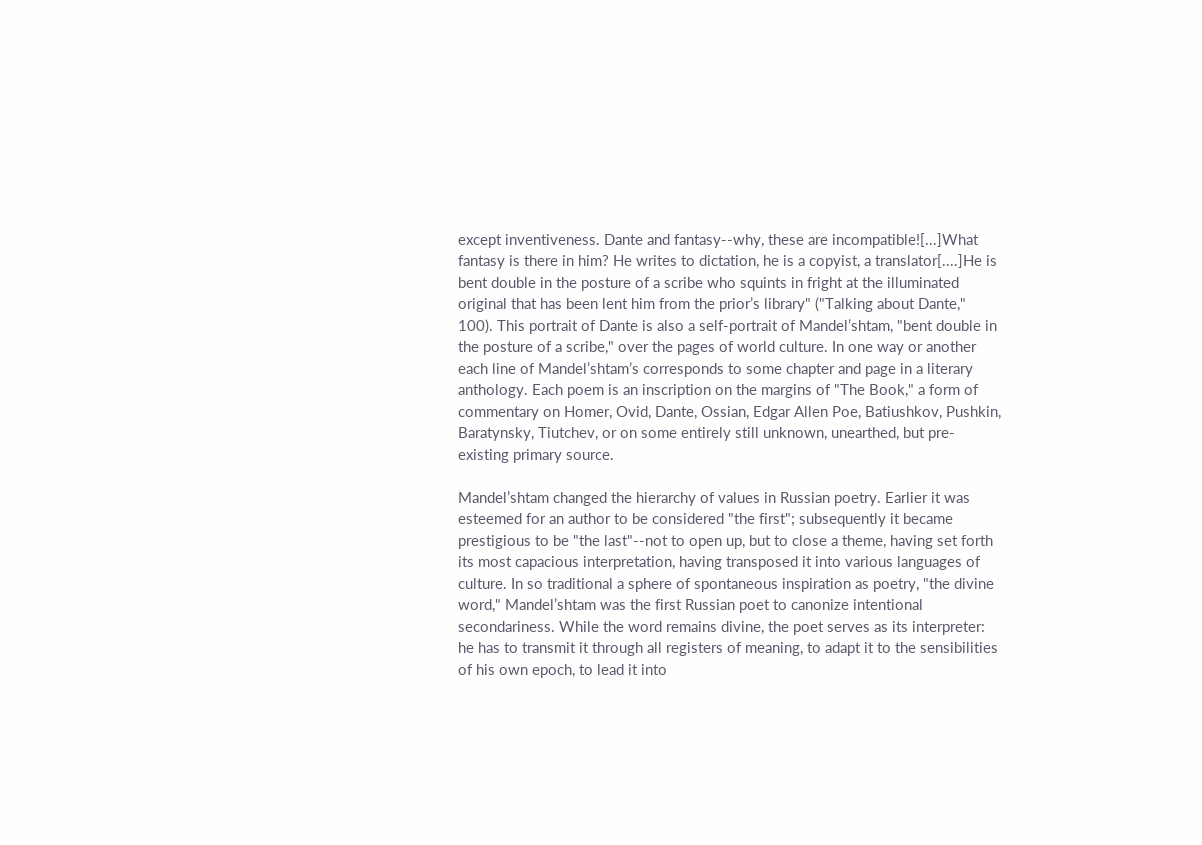except inventiveness. Dante and fantasy--why, these are incompatible![...]What fantasy is there in him? He writes to dictation, he is a copyist, a translator[....]He is bent double in the posture of a scribe who squints in fright at the illuminated original that has been lent him from the prior’s library" ("Talking about Dante," 100). This portrait of Dante is also a self-portrait of Mandel’shtam, "bent double in the posture of a scribe," over the pages of world culture. In one way or another each line of Mandel’shtam’s corresponds to some chapter and page in a literary anthology. Each poem is an inscription on the margins of "The Book," a form of commentary on Homer, Ovid, Dante, Ossian, Edgar Allen Poe, Batiushkov, Pushkin, Baratynsky, Tiutchev, or on some entirely still unknown, unearthed, but pre-existing primary source.

Mandel’shtam changed the hierarchy of values in Russian poetry. Earlier it was esteemed for an author to be considered "the first"; subsequently it became prestigious to be "the last"--not to open up, but to close a theme, having set forth its most capacious interpretation, having transposed it into various languages of culture. In so traditional a sphere of spontaneous inspiration as poetry, "the divine word," Mandel’shtam was the first Russian poet to canonize intentional secondariness. While the word remains divine, the poet serves as its interpreter: he has to transmit it through all registers of meaning, to adapt it to the sensibilities of his own epoch, to lead it into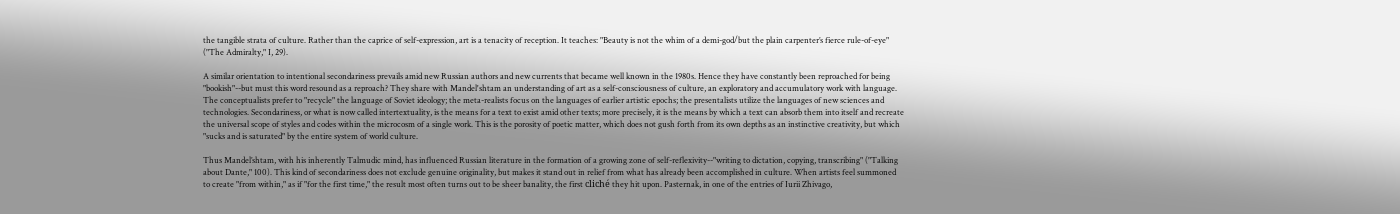the tangible strata of culture. Rather than the caprice of self-expression, art is a tenacity of reception. It teaches: "Beauty is not the whim of a demi-god/but the plain carpenter’s fierce rule-of-eye" ("The Admiralty," I, 29).

A similar orientation to intentional secondariness prevails amid new Russian authors and new currents that became well known in the 1980s. Hence they have constantly been reproached for being "bookish"--but must this word resound as a reproach? They share with Mandel'shtam an understanding of art as a self-consciousness of culture, an exploratory and accumulatory work with language. The conceptualists prefer to "recycle" the language of Soviet ideology; the meta-realists focus on the languages of earlier artistic epochs; the presentalists utilize the languages of new sciences and technologies. Secondariness, or what is now called intertextuality, is the means for a text to exist amid other texts; more precisely, it is the means by which a text can absorb them into itself and recreate the universal scope of styles and codes within the microcosm of a single work. This is the porosity of poetic matter, which does not gush forth from its own depths as an instinctive creativity, but which "sucks and is saturated" by the entire system of world culture.

Thus Mandel’shtam, with his inherently Talmudic mind, has influenced Russian literature in the formation of a growing zone of self-reflexivity--"writing to dictation, copying, transcribing" ("Talking about Dante," 100). This kind of secondariness does not exclude genuine originality, but makes it stand out in relief from what has already been accomplished in culture. When artists feel summoned to create "from within," as if "for the first time," the result most often turns out to be sheer banality, the first cliché they hit upon. Pasternak, in one of the entries of Iurii Zhivago,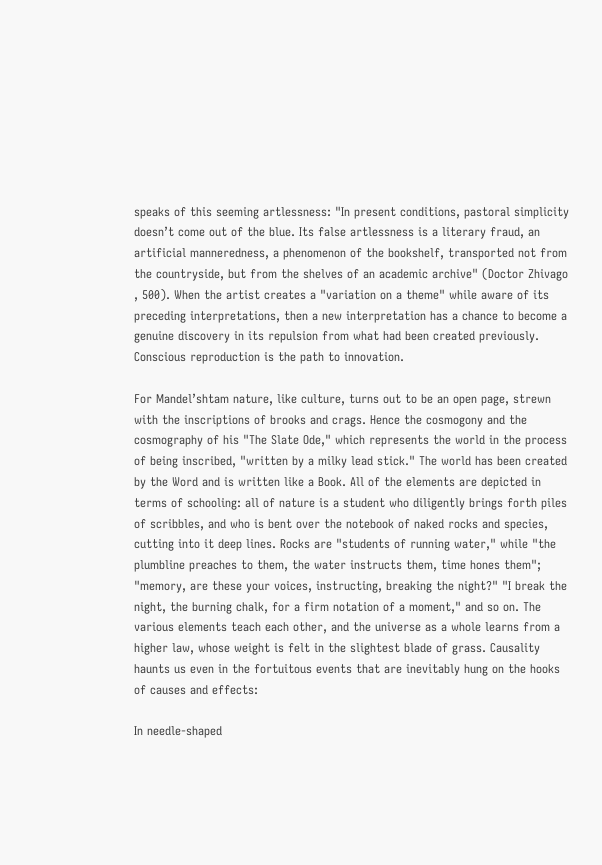speaks of this seeming artlessness: "In present conditions, pastoral simplicity doesn’t come out of the blue. Its false artlessness is a literary fraud, an artificial manneredness, a phenomenon of the bookshelf, transported not from the countryside, but from the shelves of an academic archive" (Doctor Zhivago , 500). When the artist creates a "variation on a theme" while aware of its preceding interpretations, then a new interpretation has a chance to become a genuine discovery in its repulsion from what had been created previously. Conscious reproduction is the path to innovation.

For Mandel’shtam nature, like culture, turns out to be an open page, strewn with the inscriptions of brooks and crags. Hence the cosmogony and the cosmography of his "The Slate Ode," which represents the world in the process of being inscribed, "written by a milky lead stick." The world has been created by the Word and is written like a Book. All of the elements are depicted in terms of schooling: all of nature is a student who diligently brings forth piles of scribbles, and who is bent over the notebook of naked rocks and species, cutting into it deep lines. Rocks are "students of running water," while "the plumbline preaches to them, the water instructs them, time hones them"; "memory, are these your voices, instructing, breaking the night?" "I break the night, the burning chalk, for a firm notation of a moment," and so on. The various elements teach each other, and the universe as a whole learns from a higher law, whose weight is felt in the slightest blade of grass. Causality haunts us even in the fortuitous events that are inevitably hung on the hooks of causes and effects:

In needle-shaped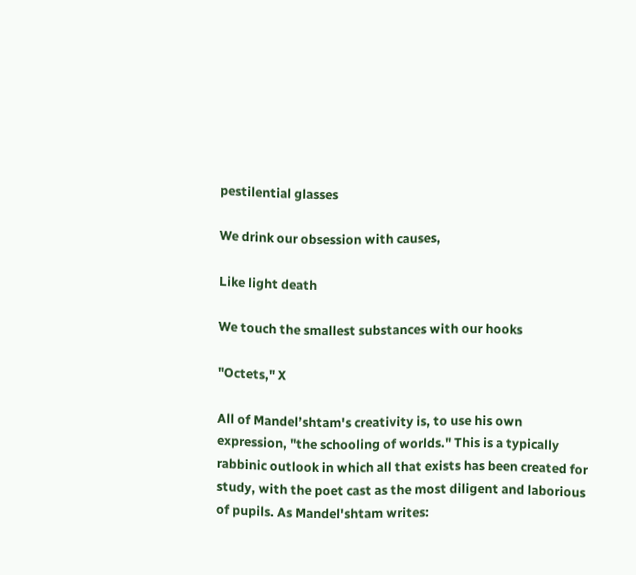pestilential glasses

We drink our obsession with causes,

Like light death

We touch the smallest substances with our hooks

"Octets," X

All of Mandel’shtam's creativity is, to use his own expression, "the schooling of worlds." This is a typically rabbinic outlook in which all that exists has been created for study, with the poet cast as the most diligent and laborious of pupils. As Mandel'shtam writes: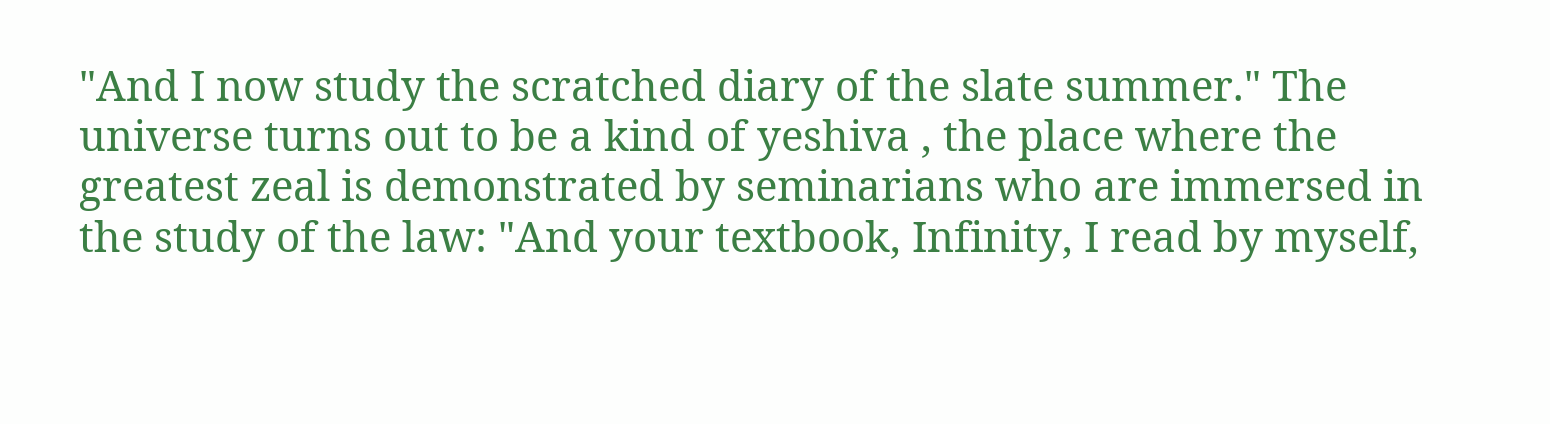"And I now study the scratched diary of the slate summer." The universe turns out to be a kind of yeshiva , the place where the greatest zeal is demonstrated by seminarians who are immersed in the study of the law: "And your textbook, Infinity, I read by myself,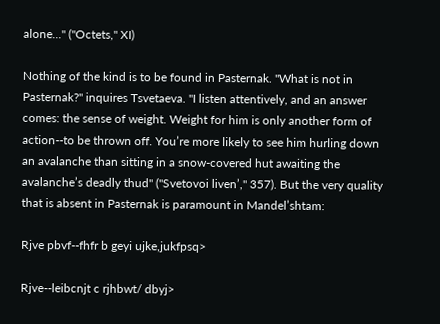alone..." ("Octets," XI)

Nothing of the kind is to be found in Pasternak. "What is not in Pasternak?" inquires Tsvetaeva. "I listen attentively, and an answer comes: the sense of weight. Weight for him is only another form of action--to be thrown off. You’re more likely to see him hurling down an avalanche than sitting in a snow-covered hut awaiting the avalanche’s deadly thud" ("Svetovoi liven’," 357). But the very quality that is absent in Pasternak is paramount in Mandel’shtam:

Rjve pbvf--fhfr b geyi ujke,jukfpsq>

Rjve--leibcnjt c rjhbwt/ dbyj>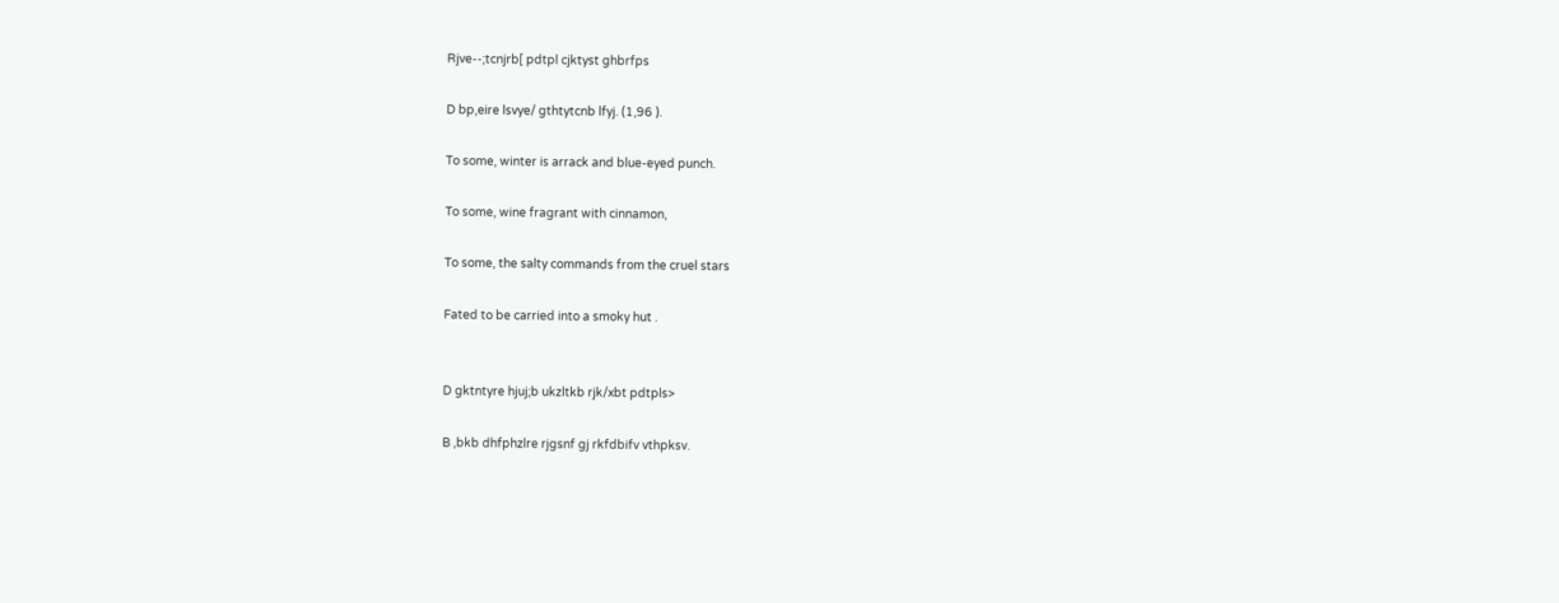Rjve--;tcnjrb[ pdtpl cjktyst ghbrfps

D bp,eire lsvye/ gthtytcnb lfyj. (1,96 ).

To some, winter is arrack and blue-eyed punch.

To some, wine fragrant with cinnamon,

To some, the salty commands from the cruel stars

Fated to be carried into a smoky hut .


D gktntyre hjuj;b ukzltkb rjk/xbt pdtpls>

B ,bkb dhfphzlre rjgsnf gj rkfdbifv vthpksv.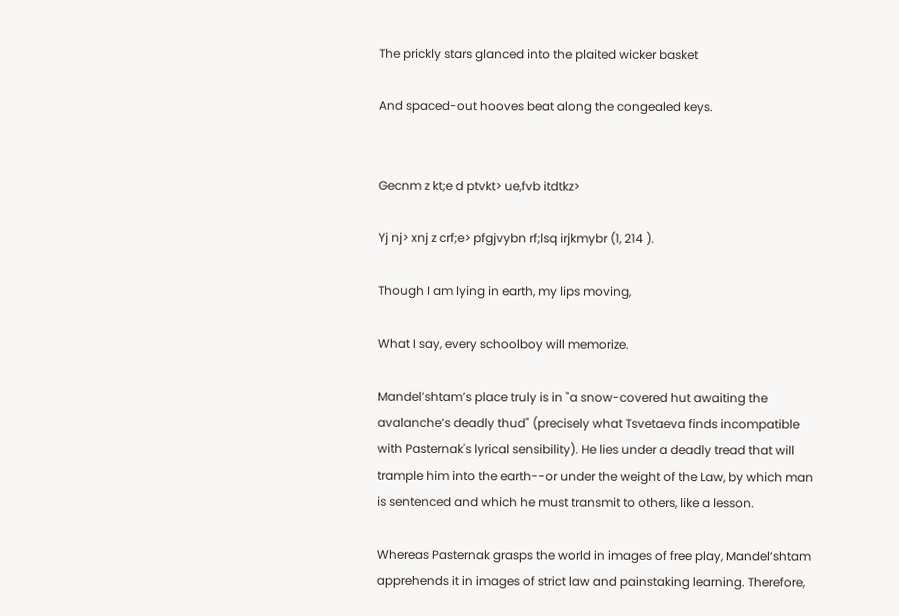The prickly stars glanced into the plaited wicker basket

And spaced-out hooves beat along the congealed keys.


Gecnm z kt;e d ptvkt> ue,fvb itdtkz>

Yj nj> xnj z crf;e> pfgjvybn rf;lsq irjkmybr (1, 214 ).

Though I am lying in earth, my lips moving,

What I say, every schoolboy will memorize.

Mandel’shtam’s place truly is in "a snow-covered hut awaiting the avalanche’s deadly thud" (precisely what Tsvetaeva finds incompatible with Pasternak's lyrical sensibility). He lies under a deadly tread that will trample him into the earth--or under the weight of the Law, by which man is sentenced and which he must transmit to others, like a lesson.

Whereas Pasternak grasps the world in images of free play, Mandel’shtam apprehends it in images of strict law and painstaking learning. Therefore,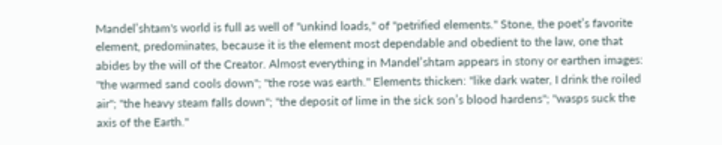Mandel’shtam's world is full as well of "unkind loads," of "petrified elements." Stone, the poet’s favorite element, predominates, because it is the element most dependable and obedient to the law, one that abides by the will of the Creator. Almost everything in Mandel’shtam appears in stony or earthen images: "the warmed sand cools down"; "the rose was earth." Elements thicken: "like dark water, I drink the roiled air"; "the heavy steam falls down"; "the deposit of lime in the sick son’s blood hardens"; "wasps suck the axis of the Earth."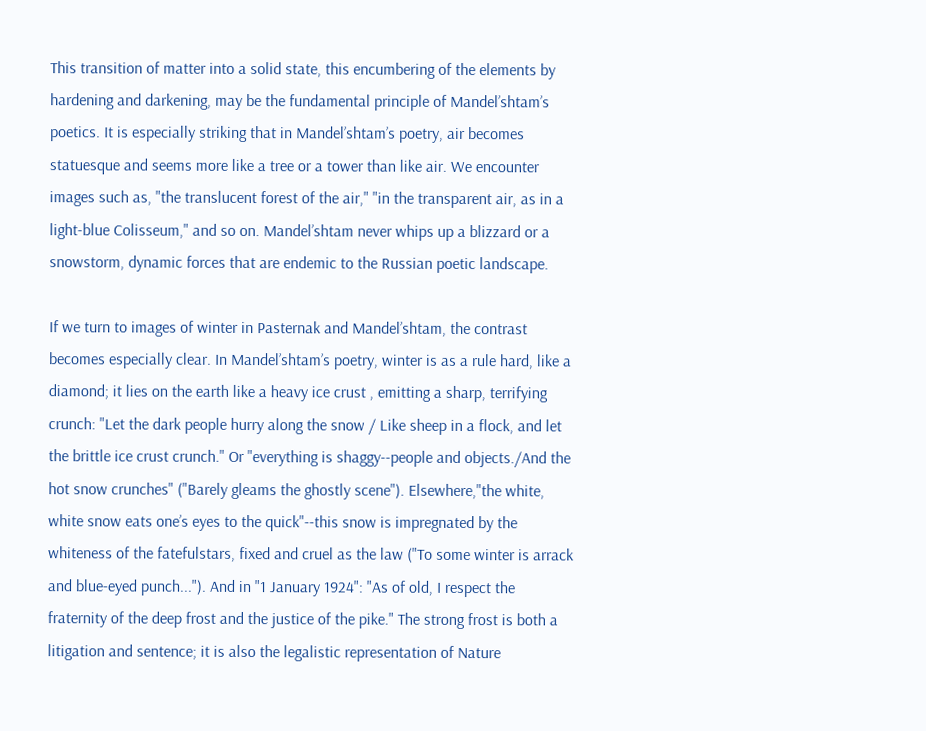This transition of matter into a solid state, this encumbering of the elements by hardening and darkening, may be the fundamental principle of Mandel’shtam’s poetics. It is especially striking that in Mandel’shtam’s poetry, air becomes statuesque and seems more like a tree or a tower than like air. We encounter images such as, "the translucent forest of the air," "in the transparent air, as in a light-blue Colisseum," and so on. Mandel’shtam never whips up a blizzard or a snowstorm, dynamic forces that are endemic to the Russian poetic landscape.

If we turn to images of winter in Pasternak and Mandel’shtam, the contrast becomes especially clear. In Mandel’shtam’s poetry, winter is as a rule hard, like a diamond; it lies on the earth like a heavy ice crust , emitting a sharp, terrifying crunch: "Let the dark people hurry along the snow / Like sheep in a flock, and let the brittle ice crust crunch." Or "everything is shaggy--people and objects./And the hot snow crunches" ("Barely gleams the ghostly scene"). Elsewhere,"the white, white snow eats one’s eyes to the quick"--this snow is impregnated by the whiteness of the fatefulstars, fixed and cruel as the law ("To some winter is arrack and blue-eyed punch..."). And in "1 January 1924": "As of old, I respect the fraternity of the deep frost and the justice of the pike." The strong frost is both a litigation and sentence; it is also the legalistic representation of Nature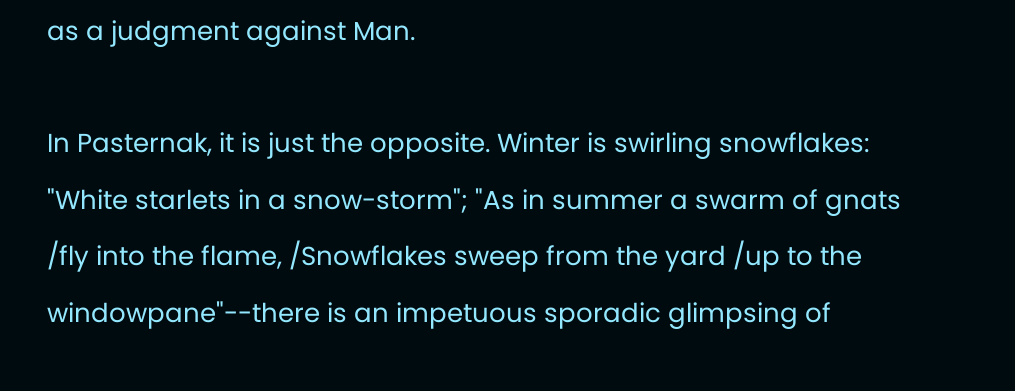as a judgment against Man.

In Pasternak, it is just the opposite. Winter is swirling snowflakes: "White starlets in a snow-storm"; "As in summer a swarm of gnats /fly into the flame, /Snowflakes sweep from the yard /up to the windowpane"--there is an impetuous sporadic glimpsing of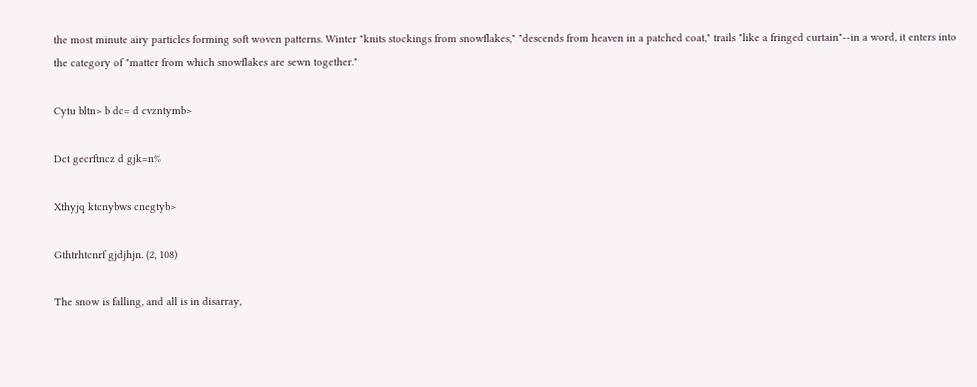the most minute airy particles forming soft woven patterns. Winter "knits stockings from snowflakes," "descends from heaven in a patched coat," trails "like a fringed curtain"--in a word, it enters into the category of "matter from which snowflakes are sewn together."

Cytu bltn> b dc= d cvzntymb>

Dct gecrftncz d gjk=n%

Xthyjq ktcnybws cnegtyb>

Gthtrhtcnrf gjdjhjn. (2, 108)

The snow is falling, and all is in disarray,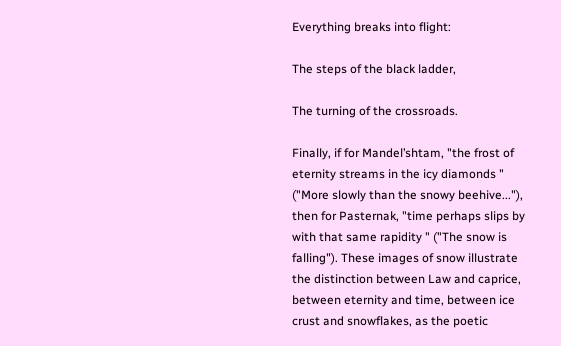Everything breaks into flight:

The steps of the black ladder,

The turning of the crossroads.

Finally, if for Mandel’shtam, "the frost of eternity streams in the icy diamonds " ("More slowly than the snowy beehive..."), then for Pasternak, "time perhaps slips by with that same rapidity " ("The snow is falling"). These images of snow illustrate the distinction between Law and caprice, between eternity and time, between ice crust and snowflakes, as the poetic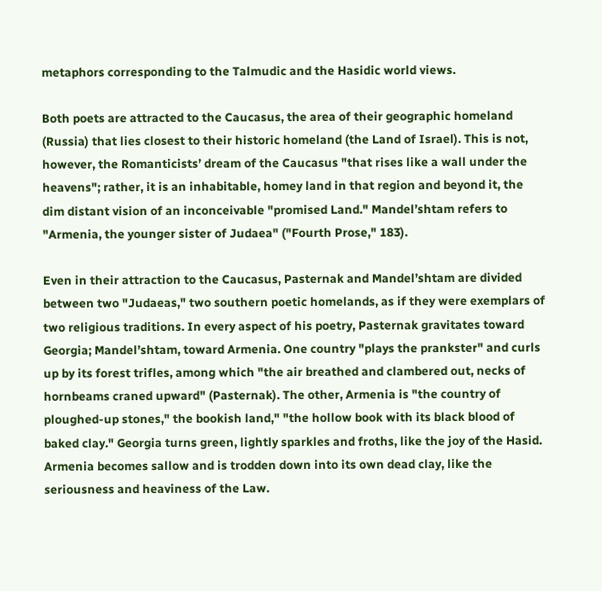metaphors corresponding to the Talmudic and the Hasidic world views.

Both poets are attracted to the Caucasus, the area of their geographic homeland (Russia) that lies closest to their historic homeland (the Land of Israel). This is not, however, the Romanticists’ dream of the Caucasus "that rises like a wall under the heavens"; rather, it is an inhabitable, homey land in that region and beyond it, the dim distant vision of an inconceivable "promised Land." Mandel’shtam refers to "Armenia, the younger sister of Judaea" ("Fourth Prose," 183).

Even in their attraction to the Caucasus, Pasternak and Mandel’shtam are divided between two "Judaeas," two southern poetic homelands, as if they were exemplars of two religious traditions. In every aspect of his poetry, Pasternak gravitates toward Georgia; Mandel’shtam, toward Armenia. One country "plays the prankster" and curls up by its forest trifles, among which "the air breathed and clambered out, necks of hornbeams craned upward" (Pasternak). The other, Armenia is "the country of ploughed-up stones," the bookish land," "the hollow book with its black blood of baked clay." Georgia turns green, lightly sparkles and froths, like the joy of the Hasid. Armenia becomes sallow and is trodden down into its own dead clay, like the seriousness and heaviness of the Law.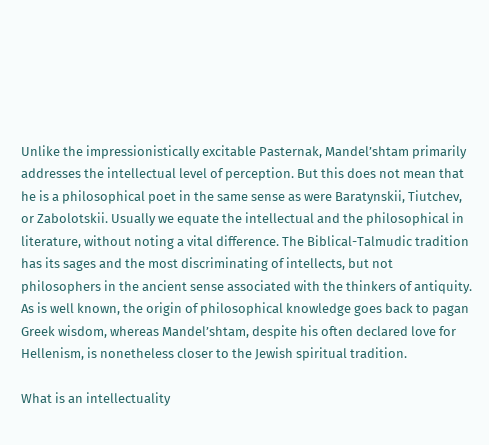Unlike the impressionistically excitable Pasternak, Mandel’shtam primarily addresses the intellectual level of perception. But this does not mean that he is a philosophical poet in the same sense as were Baratynskii, Tiutchev, or Zabolotskii. Usually we equate the intellectual and the philosophical in literature, without noting a vital difference. The Biblical-Talmudic tradition has its sages and the most discriminating of intellects, but not philosophers in the ancient sense associated with the thinkers of antiquity. As is well known, the origin of philosophical knowledge goes back to pagan Greek wisdom, whereas Mandel’shtam, despite his often declared love for Hellenism, is nonetheless closer to the Jewish spiritual tradition.

What is an intellectuality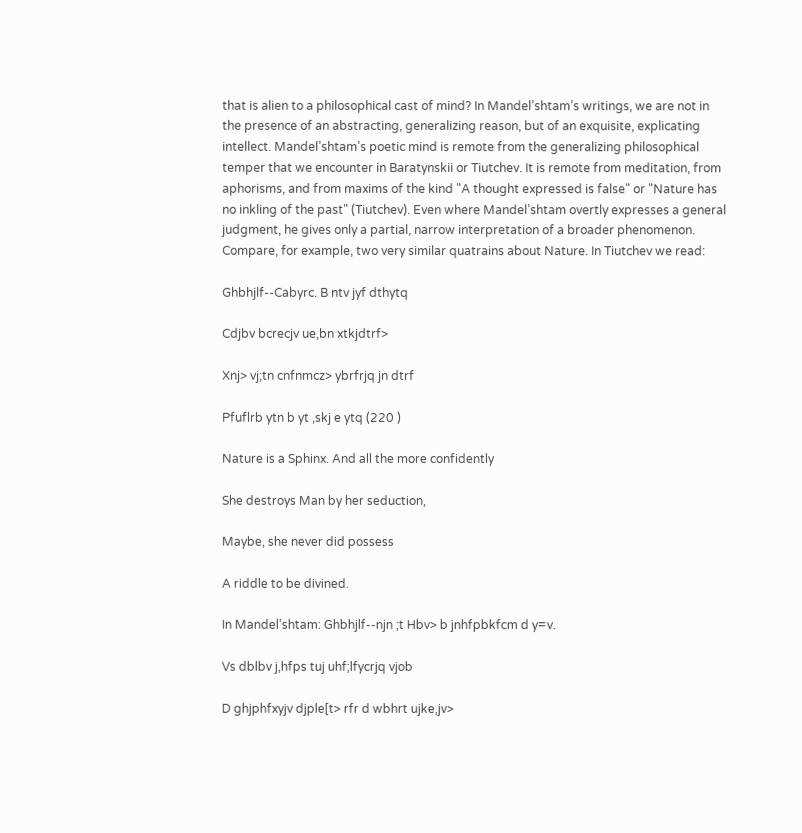that is alien to a philosophical cast of mind? In Mandel’shtam’s writings, we are not in the presence of an abstracting, generalizing reason, but of an exquisite, explicating intellect. Mandel’shtam’s poetic mind is remote from the generalizing philosophical temper that we encounter in Baratynskii or Tiutchev. It is remote from meditation, from aphorisms, and from maxims of the kind "A thought expressed is false" or "Nature has no inkling of the past" (Tiutchev). Even where Mandel’shtam overtly expresses a general judgment, he gives only a partial, narrow interpretation of a broader phenomenon. Compare, for example, two very similar quatrains about Nature. In Tiutchev we read:

Ghbhjlf--Cabyrc. B ntv jyf dthytq

Cdjbv bcrecjv ue,bn xtkjdtrf>

Xnj> vj;tn cnfnmcz> ybrfrjq jn dtrf

Pfuflrb ytn b yt ,skj e ytq (220 )

Nature is a Sphinx. And all the more confidently

She destroys Man by her seduction,

Maybe, she never did possess

A riddle to be divined.

In Mandel’shtam: Ghbhjlf--njn ;t Hbv> b jnhfpbkfcm d y=v.

Vs dblbv j,hfps tuj uhf;lfycrjq vjob

D ghjphfxyjv djple[t> rfr d wbhrt ujke,jv>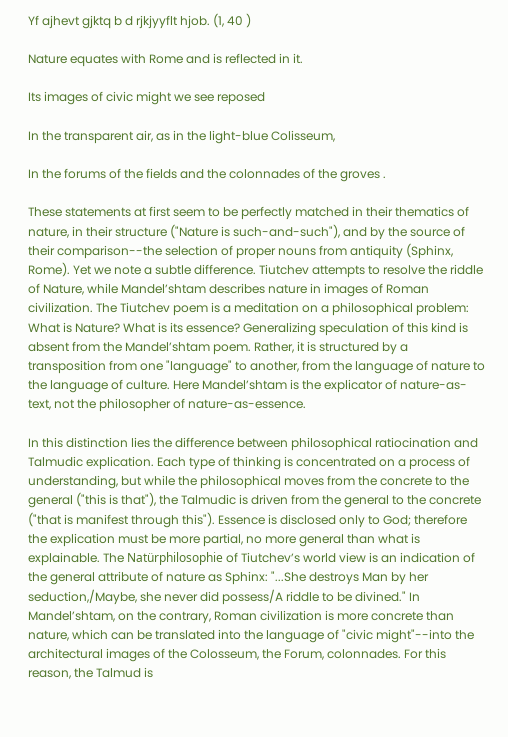Yf ajhevt gjktq b d rjkjyyflt hjob. (1, 40 )

Nature equates with Rome and is reflected in it.

Its images of civic might we see reposed

In the transparent air, as in the light-blue Colisseum,

In the forums of the fields and the colonnades of the groves .

These statements at first seem to be perfectly matched in their thematics of nature, in their structure ("Nature is such-and-such"), and by the source of their comparison--the selection of proper nouns from antiquity (Sphinx, Rome). Yet we note a subtle difference. Tiutchev attempts to resolve the riddle of Nature, while Mandel’shtam describes nature in images of Roman civilization. The Tiutchev poem is a meditation on a philosophical problem: What is Nature? What is its essence? Generalizing speculation of this kind is absent from the Mandel’shtam poem. Rather, it is structured by a transposition from one "language" to another, from the language of nature to the language of culture. Here Mandel’shtam is the explicator of nature-as-text, not the philosopher of nature-as-essence.

In this distinction lies the difference between philosophical ratiocination and Talmudic explication. Each type of thinking is concentrated on a process of understanding, but while the philosophical moves from the concrete to the general ("this is that"), the Talmudic is driven from the general to the concrete ("that is manifest through this"). Essence is disclosed only to God; therefore the explication must be more partial, no more general than what is explainable. The Natürphilosophie of Tiutchev’s world view is an indication of the general attribute of nature as Sphinx: "...She destroys Man by her seduction,/Maybe, she never did possess/A riddle to be divined." In Mandel’shtam, on the contrary, Roman civilization is more concrete than nature, which can be translated into the language of "civic might"--into the architectural images of the Colosseum, the Forum, colonnades. For this reason, the Talmud is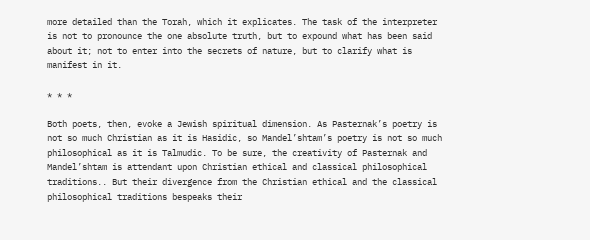more detailed than the Torah, which it explicates. The task of the interpreter is not to pronounce the one absolute truth, but to expound what has been said about it; not to enter into the secrets of nature, but to clarify what is manifest in it.

* * *

Both poets, then, evoke a Jewish spiritual dimension. As Pasternak’s poetry is not so much Christian as it is Hasidic, so Mandel’shtam’s poetry is not so much philosophical as it is Talmudic. To be sure, the creativity of Pasternak and Mandel’shtam is attendant upon Christian ethical and classical philosophical traditions.. But their divergence from the Christian ethical and the classical philosophical traditions bespeaks their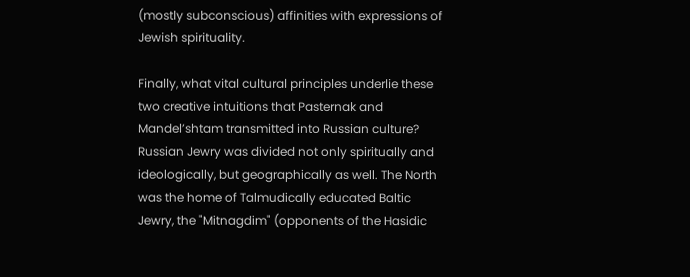(mostly subconscious) affinities with expressions of Jewish spirituality.

Finally, what vital cultural principles underlie these two creative intuitions that Pasternak and Mandel’shtam transmitted into Russian culture? Russian Jewry was divided not only spiritually and ideologically, but geographically as well. The North was the home of Talmudically educated Baltic Jewry, the "Mitnagdim" (opponents of the Hasidic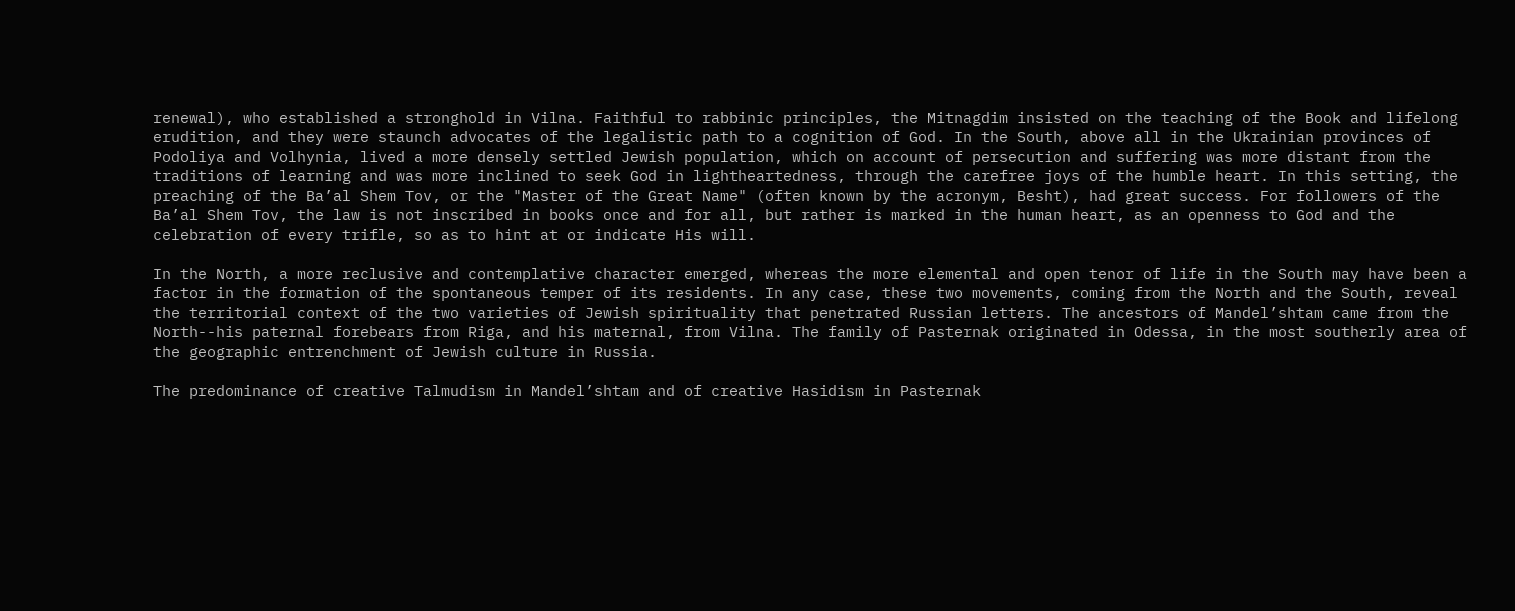renewal), who established a stronghold in Vilna. Faithful to rabbinic principles, the Mitnagdim insisted on the teaching of the Book and lifelong erudition, and they were staunch advocates of the legalistic path to a cognition of God. In the South, above all in the Ukrainian provinces of Podoliya and Volhynia, lived a more densely settled Jewish population, which on account of persecution and suffering was more distant from the traditions of learning and was more inclined to seek God in lightheartedness, through the carefree joys of the humble heart. In this setting, the preaching of the Ba’al Shem Tov, or the "Master of the Great Name" (often known by the acronym, Besht), had great success. For followers of the Ba’al Shem Tov, the law is not inscribed in books once and for all, but rather is marked in the human heart, as an openness to God and the celebration of every trifle, so as to hint at or indicate His will.

In the North, a more reclusive and contemplative character emerged, whereas the more elemental and open tenor of life in the South may have been a factor in the formation of the spontaneous temper of its residents. In any case, these two movements, coming from the North and the South, reveal the territorial context of the two varieties of Jewish spirituality that penetrated Russian letters. The ancestors of Mandel’shtam came from the North--his paternal forebears from Riga, and his maternal, from Vilna. The family of Pasternak originated in Odessa, in the most southerly area of the geographic entrenchment of Jewish culture in Russia.

The predominance of creative Talmudism in Mandel’shtam and of creative Hasidism in Pasternak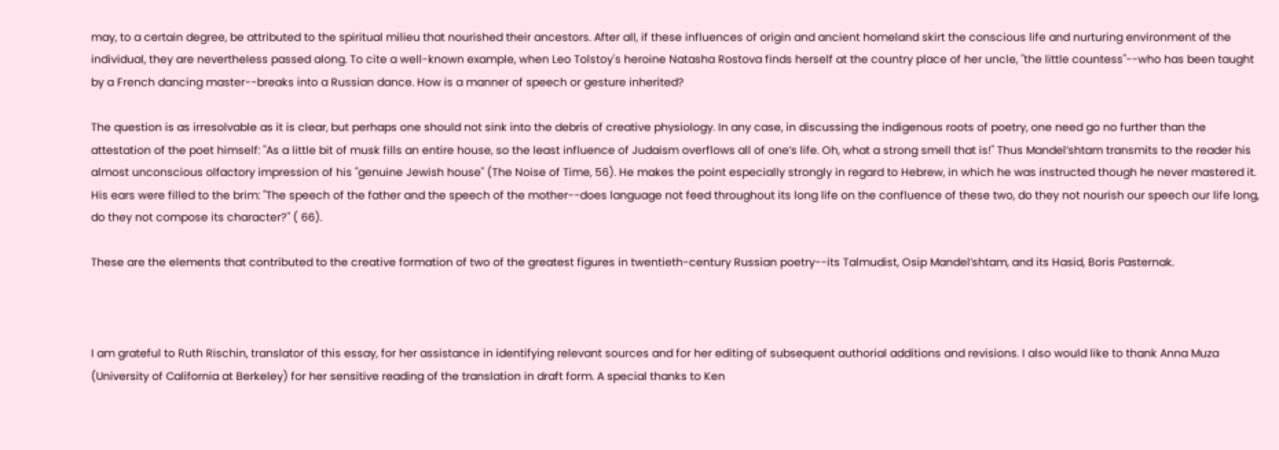may, to a certain degree, be attributed to the spiritual milieu that nourished their ancestors. After all, if these influences of origin and ancient homeland skirt the conscious life and nurturing environment of the individual, they are nevertheless passed along. To cite a well-known example, when Leo Tolstoy's heroine Natasha Rostova finds herself at the country place of her uncle, "the little countess"--who has been taught by a French dancing master--breaks into a Russian dance. How is a manner of speech or gesture inherited?

The question is as irresolvable as it is clear, but perhaps one should not sink into the debris of creative physiology. In any case, in discussing the indigenous roots of poetry, one need go no further than the attestation of the poet himself: "As a little bit of musk fills an entire house, so the least influence of Judaism overflows all of one’s life. Oh, what a strong smell that is!" Thus Mandel’shtam transmits to the reader his almost unconscious olfactory impression of his "genuine Jewish house" (The Noise of Time, 56). He makes the point especially strongly in regard to Hebrew, in which he was instructed though he never mastered it. His ears were filled to the brim: "The speech of the father and the speech of the mother--does language not feed throughout its long life on the confluence of these two, do they not nourish our speech our life long, do they not compose its character?" ( 66).

These are the elements that contributed to the creative formation of two of the greatest figures in twentieth-century Russian poetry--its Talmudist, Osip Mandel’shtam, and its Hasid, Boris Pasternak.



I am grateful to Ruth Rischin, translator of this essay, for her assistance in identifying relevant sources and for her editing of subsequent authorial additions and revisions. I also would like to thank Anna Muza (University of California at Berkeley) for her sensitive reading of the translation in draft form. A special thanks to Ken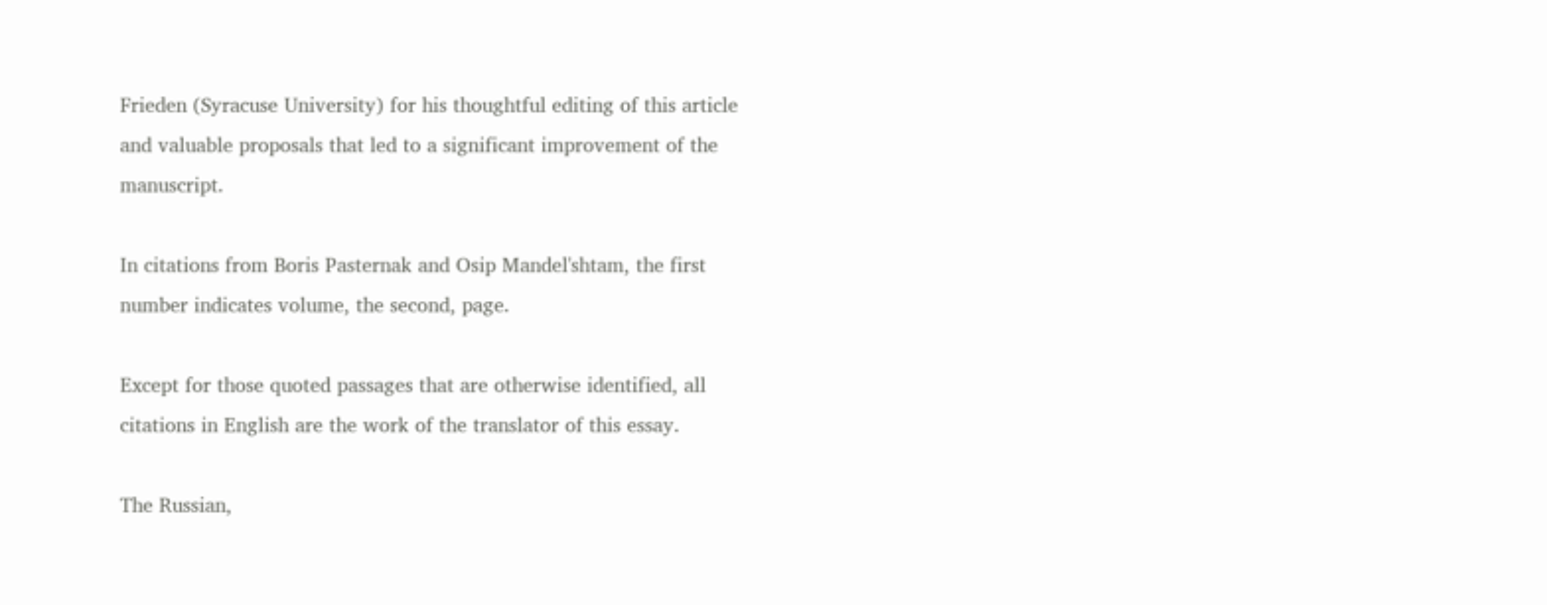Frieden (Syracuse University) for his thoughtful editing of this article and valuable proposals that led to a significant improvement of the manuscript.

In citations from Boris Pasternak and Osip Mandel'shtam, the first number indicates volume, the second, page.

Except for those quoted passages that are otherwise identified, all citations in English are the work of the translator of this essay.

The Russian,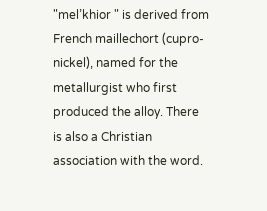"mel’khior " is derived from French maillechort (cupro-nickel), named for the metallurgist who first produced the alloy. There is also a Christian association with the word.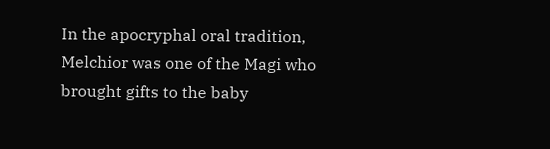In the apocryphal oral tradition, Melchior was one of the Magi who brought gifts to the baby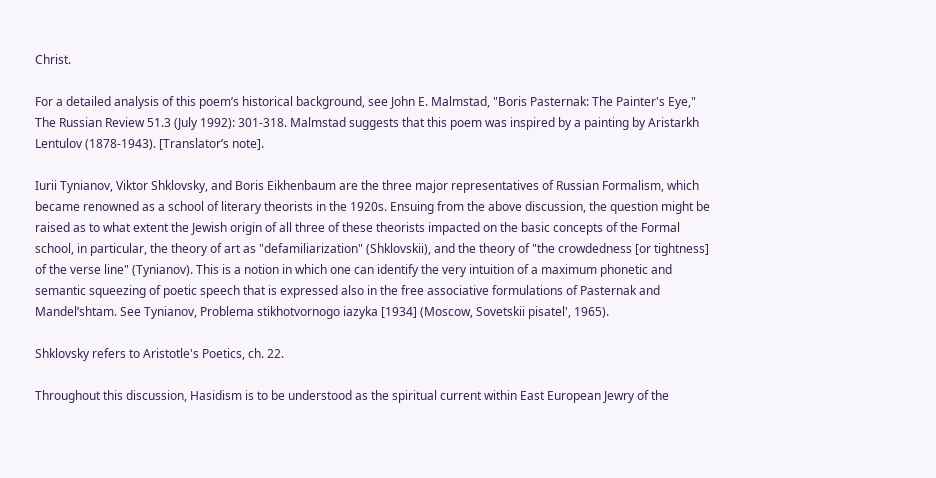Christ.

For a detailed analysis of this poem’s historical background, see John E. Malmstad, "Boris Pasternak: The Painter's Eye," The Russian Review 51.3 (July 1992): 301-318. Malmstad suggests that this poem was inspired by a painting by Aristarkh Lentulov (1878-1943). [Translator’s note].

Iurii Tynianov, Viktor Shklovsky, and Boris Eikhenbaum are the three major representatives of Russian Formalism, which became renowned as a school of literary theorists in the 1920s. Ensuing from the above discussion, the question might be raised as to what extent the Jewish origin of all three of these theorists impacted on the basic concepts of the Formal school, in particular, the theory of art as "defamiliarization" (Shklovskii), and the theory of "the crowdedness [or tightness] of the verse line" (Tynianov). This is a notion in which one can identify the very intuition of a maximum phonetic and semantic squeezing of poetic speech that is expressed also in the free associative formulations of Pasternak and Mandel’shtam. See Tynianov, Problema stikhotvornogo iazyka [1934] (Moscow, Sovetskii pisatel', 1965).

Shklovsky refers to Aristotle's Poetics, ch. 22.

Throughout this discussion, Hasidism is to be understood as the spiritual current within East European Jewry of the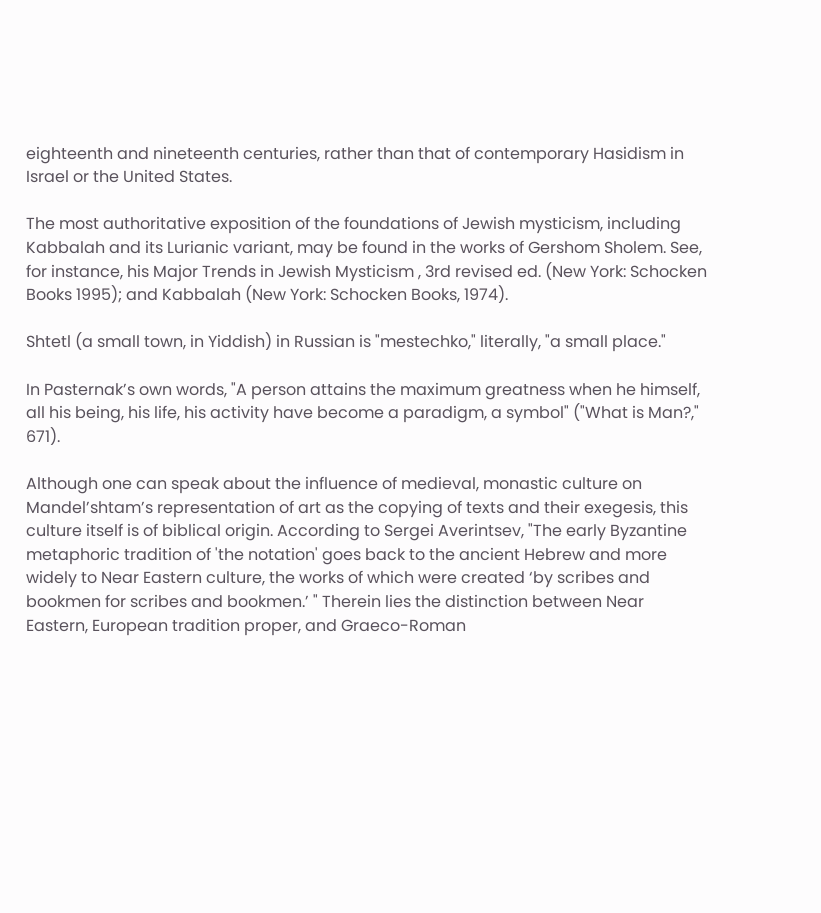eighteenth and nineteenth centuries, rather than that of contemporary Hasidism in Israel or the United States.

The most authoritative exposition of the foundations of Jewish mysticism, including Kabbalah and its Lurianic variant, may be found in the works of Gershom Sholem. See, for instance, his Major Trends in Jewish Mysticism , 3rd revised ed. (New York: Schocken Books 1995); and Kabbalah (New York: Schocken Books, 1974).

Shtetl (a small town, in Yiddish) in Russian is "mestechko," literally, "a small place."

In Pasternak’s own words, "A person attains the maximum greatness when he himself, all his being, his life, his activity have become a paradigm, a symbol" ("What is Man?," 671).

Although one can speak about the influence of medieval, monastic culture on Mandel’shtam’s representation of art as the copying of texts and their exegesis, this culture itself is of biblical origin. According to Sergei Averintsev, "The early Byzantine metaphoric tradition of 'the notation' goes back to the ancient Hebrew and more widely to Near Eastern culture, the works of which were created ‘by scribes and bookmen for scribes and bookmen.’ " Therein lies the distinction between Near Eastern, European tradition proper, and Graeco-Roman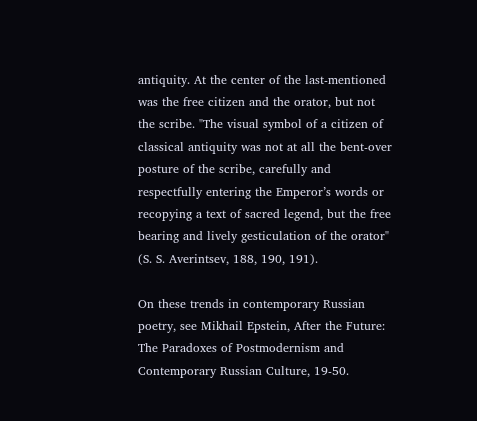antiquity. At the center of the last-mentioned was the free citizen and the orator, but not the scribe. "The visual symbol of a citizen of classical antiquity was not at all the bent-over posture of the scribe, carefully and respectfully entering the Emperor’s words or recopying a text of sacred legend, but the free bearing and lively gesticulation of the orator" (S. S. Averintsev, 188, 190, 191).

On these trends in contemporary Russian poetry, see Mikhail Epstein, After the Future: The Paradoxes of Postmodernism and Contemporary Russian Culture, 19-50.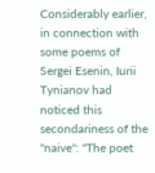Considerably earlier, in connection with some poems of Sergei Esenin, Iurii Tynianov had noticed this secondariness of the "naive": "The poet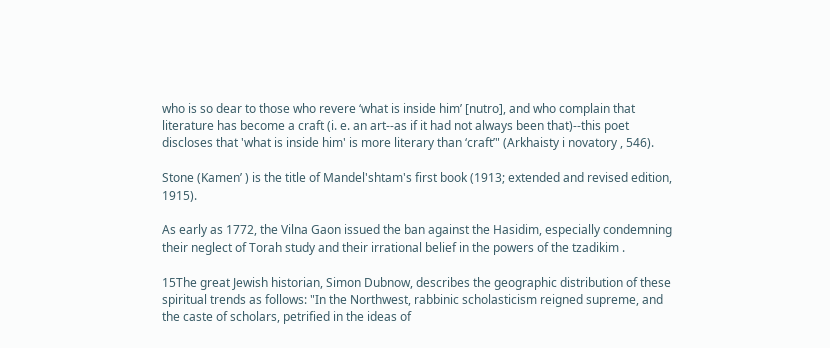who is so dear to those who revere ‘what is inside him’ [nutro], and who complain that literature has become a craft (i. e. an art--as if it had not always been that)--this poet discloses that 'what is inside him' is more literary than ‘craft’" (Arkhaisty i novatory , 546).

Stone (Kamen’ ) is the title of Mandel'shtam's first book (1913; extended and revised edition, 1915).

As early as 1772, the Vilna Gaon issued the ban against the Hasidim, especially condemning their neglect of Torah study and their irrational belief in the powers of the tzadikim .

15The great Jewish historian, Simon Dubnow, describes the geographic distribution of these spiritual trends as follows: "In the Northwest, rabbinic scholasticism reigned supreme, and the caste of scholars, petrified in the ideas of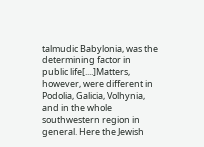talmudic Babylonia, was the determining factor in public life[....]Matters, however, were different in Podolia, Galicia, Volhynia, and in the whole southwestern region in general. Here the Jewish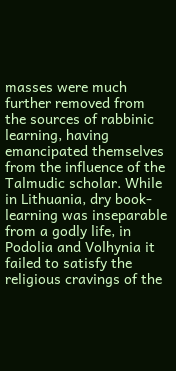masses were much further removed from the sources of rabbinic learning, having emancipated themselves from the influence of the Talmudic scholar. While in Lithuania, dry book-learning was inseparable from a godly life, in Podolia and Volhynia it failed to satisfy the religious cravings of the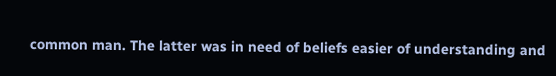common man. The latter was in need of beliefs easier of understanding and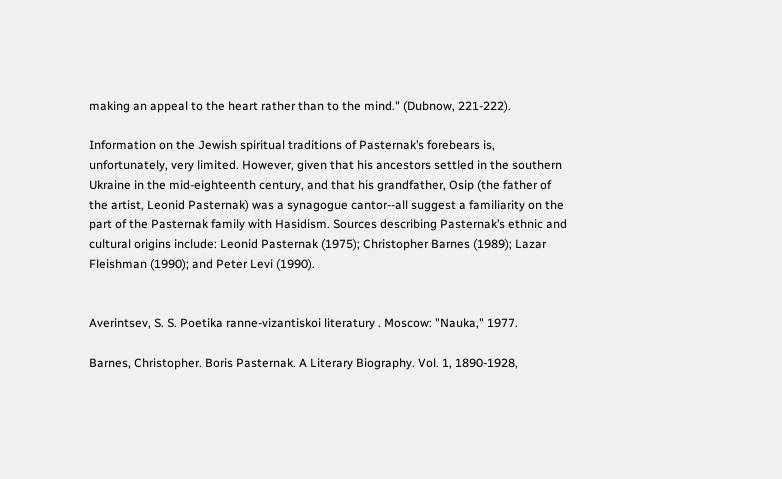making an appeal to the heart rather than to the mind." (Dubnow, 221-222).

Information on the Jewish spiritual traditions of Pasternak’s forebears is, unfortunately, very limited. However, given that his ancestors settled in the southern Ukraine in the mid-eighteenth century, and that his grandfather, Osip (the father of the artist, Leonid Pasternak) was a synagogue cantor--all suggest a familiarity on the part of the Pasternak family with Hasidism. Sources describing Pasternak’s ethnic and cultural origins include: Leonid Pasternak (1975); Christopher Barnes (1989); Lazar Fleishman (1990); and Peter Levi (1990).


Averintsev, S. S. Poetika ranne-vizantiskoi literatury . Moscow: "Nauka," 1977.

Barnes, Christopher. Boris Pasternak. A Literary Biography. Vol. 1, 1890-1928,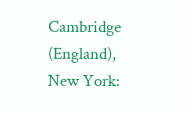Cambridge (England), New York: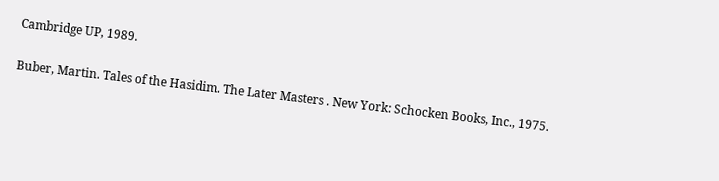Cambridge UP, 1989.

Buber, Martin. Tales of the Hasidim. The Later Masters . New York: Schocken Books, Inc., 1975.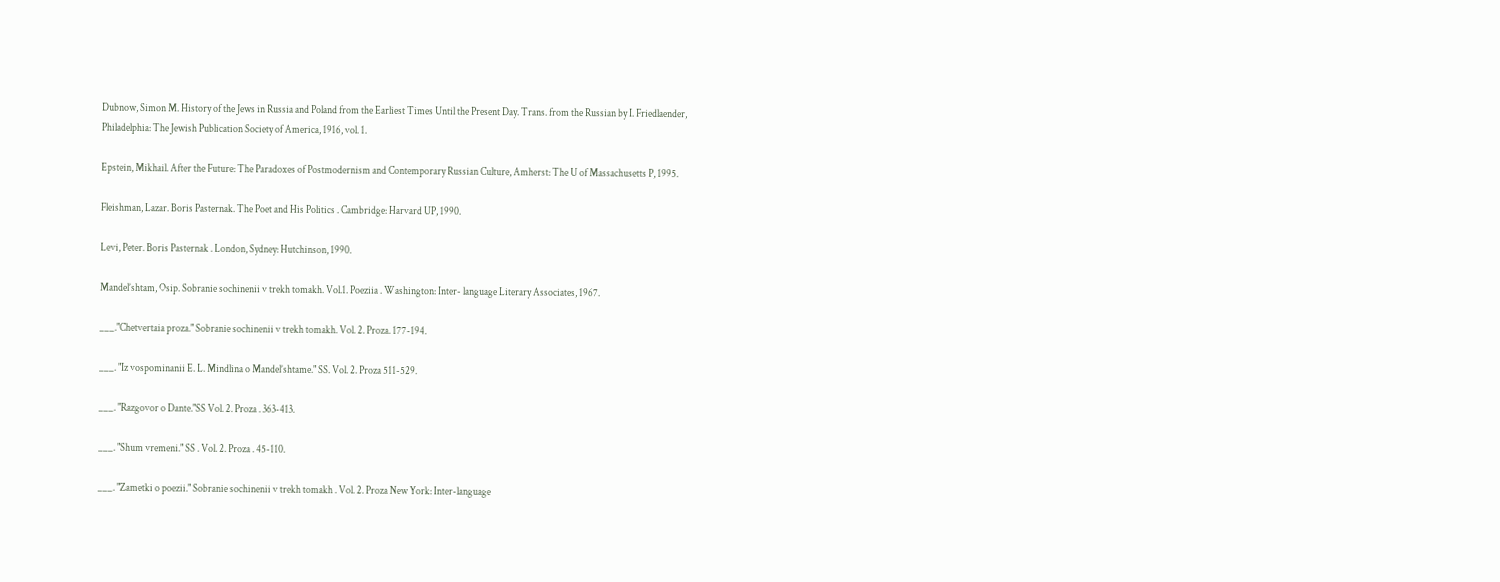Dubnow, Simon M. History of the Jews in Russia and Poland from the Earliest Times Until the Present Day. Trans. from the Russian by I. Friedlaender, Philadelphia: The Jewish Publication Society of America, 1916, vol. 1.

Epstein, Mikhail. After the Future: The Paradoxes of Postmodernism and Contemporary Russian Culture, Amherst: The U of Massachusetts P, 1995.

Fleishman, Lazar. Boris Pasternak. The Poet and His Politics . Cambridge: Harvard UP, 1990.

Levi, Peter. Boris Pasternak . London, Sydney: Hutchinson, 1990.

Mandel’shtam, Osip. Sobranie sochinenii v trekh tomakh. Vol.1. Poeziia . Washington: Inter- language Literary Associates, 1967.

___."Chetvertaia proza." Sobranie sochinenii v trekh tomakh. Vol. 2. Proza. 177-194.

___. "Iz vospominanii E. L. Mindlina o Mandel’shtame." SS. Vol. 2. Proza 511-529.

___. "Razgovor o Dante."SS Vol. 2. Proza . 363-413.

___. "Shum vremeni." SS . Vol. 2. Proza . 45-110.

___. "Zametki o poezii." Sobranie sochinenii v trekh tomakh . Vol. 2. Proza New York: Inter-language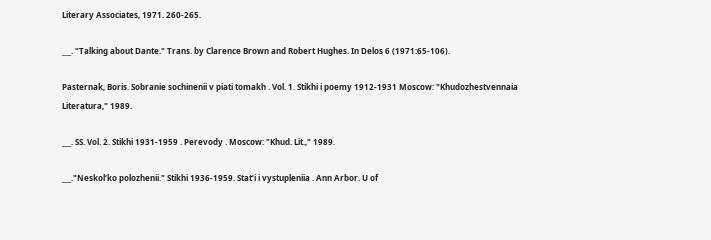Literary Associates, 1971. 260-265.

___. "Talking about Dante." Trans. by Clarence Brown and Robert Hughes. In Delos 6 (1971:65-106).

Pasternak, Boris. Sobranie sochinenii v piati tomakh . Vol. 1. Stikhi i poemy 1912-1931 Moscow: "Khudozhestvennaia Literatura," 1989.

___. SS. Vol. 2. Stikhi 1931-1959 . Perevody . Moscow: "Khud. Lit.," 1989.

___."Neskol’ko polozhenii." Stikhi 1936-1959. Stat’i i vystupleniia . Ann Arbor. U of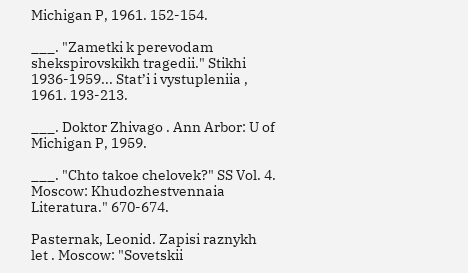Michigan P, 1961. 152-154.

___. "Zametki k perevodam shekspirovskikh tragedii." Stikhi 1936-1959... Stat’i i vystupleniia , 1961. 193-213.

___. Doktor Zhivago . Ann Arbor: U of Michigan P, 1959.

___. "Chto takoe chelovek?" SS Vol. 4. Moscow: Khudozhestvennaia Literatura." 670-674.

Pasternak, Leonid. Zapisi raznykh let . Moscow: "Sovetskii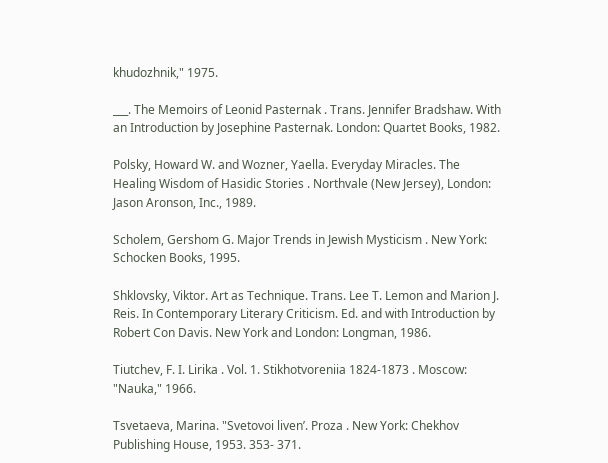khudozhnik," 1975.

___. The Memoirs of Leonid Pasternak . Trans. Jennifer Bradshaw. With an Introduction by Josephine Pasternak. London: Quartet Books, 1982.

Polsky, Howard W. and Wozner, Yaella. Everyday Miracles. The Healing Wisdom of Hasidic Stories . Northvale (New Jersey), London: Jason Aronson, Inc., 1989.

Scholem, Gershom G. Major Trends in Jewish Mysticism . New York: Schocken Books, 1995.

Shklovsky, Viktor. Art as Technique. Trans. Lee T. Lemon and Marion J. Reis. In Contemporary Literary Criticism. Ed. and with Introduction by Robert Con Davis. New York and London: Longman, 1986.

Tiutchev, F. I. Lirika . Vol. 1. Stikhotvoreniia 1824-1873 . Moscow: "Nauka," 1966.

Tsvetaeva, Marina. "Svetovoi liven’. Proza . New York: Chekhov Publishing House, 1953. 353- 371.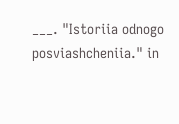___. "Istoriia odnogo posviashcheniia." in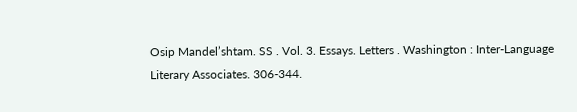Osip Mandel’shtam. SS . Vol. 3. Essays. Letters . Washington : Inter-Language Literary Associates. 306-344.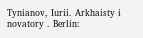Tynianov, Iurii. Arkhaisty i novatory . Berlin: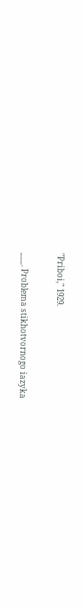"Priboi," 1929.

___. Problema stikhotvornogo iazyka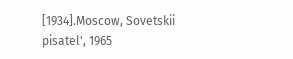[1934].Moscow, Sovetskii pisatel', 1965